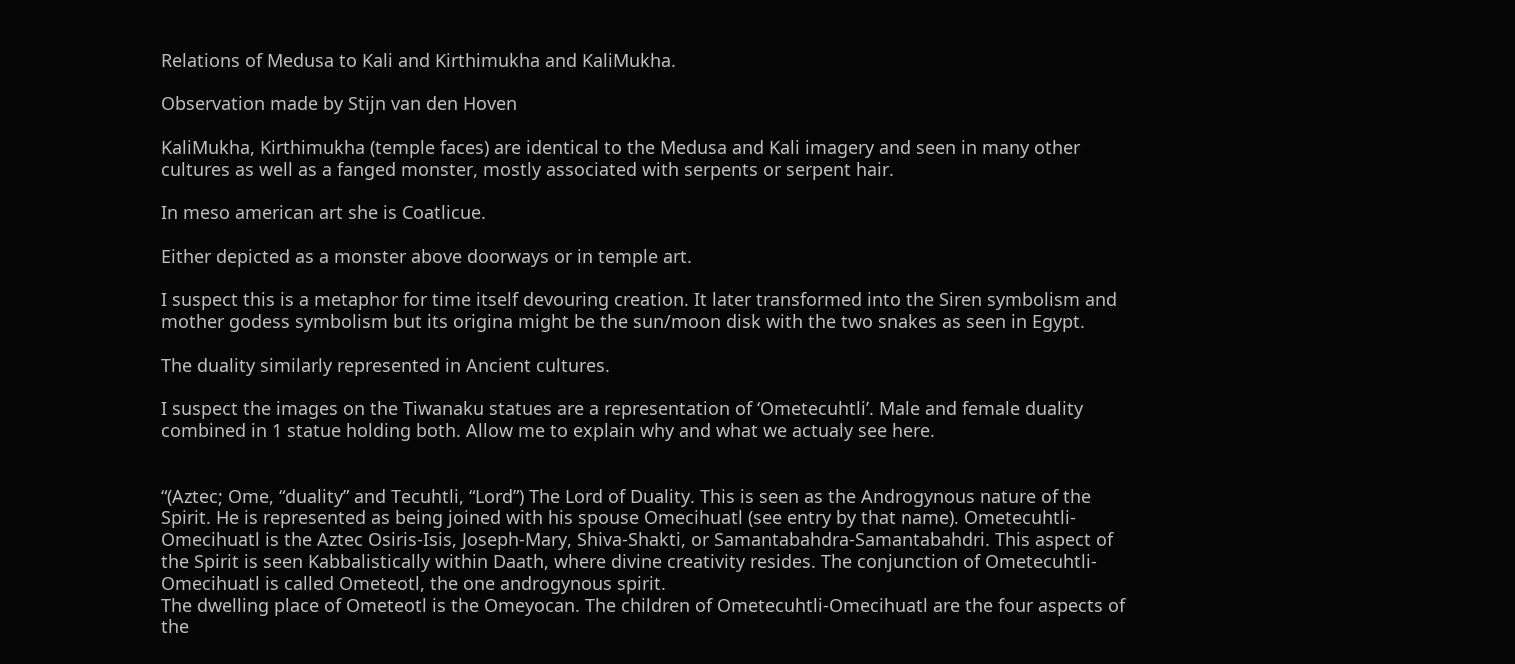Relations of Medusa to Kali and Kirthimukha and KaliMukha.

Observation made by Stijn van den Hoven

KaliMukha, Kirthimukha (temple faces) are identical to the Medusa and Kali imagery and seen in many other cultures as well as a fanged monster, mostly associated with serpents or serpent hair.

In meso american art she is Coatlicue.

Either depicted as a monster above doorways or in temple art.

I suspect this is a metaphor for time itself devouring creation. It later transformed into the Siren symbolism and mother godess symbolism but its origina might be the sun/moon disk with the two snakes as seen in Egypt.

The duality similarly represented in Ancient cultures.

I suspect the images on the Tiwanaku statues are a representation of ‘Ometecuhtli’. Male and female duality combined in 1 statue holding both. Allow me to explain why and what we actualy see here.


“(Aztec; Ome, “duality” and Tecuhtli, “Lord”) The Lord of Duality. This is seen as the Androgynous nature of the Spirit. He is represented as being joined with his spouse Omecihuatl (see entry by that name). Ometecuhtli-Omecihuatl is the Aztec Osiris-Isis, Joseph-Mary, Shiva-Shakti, or Samantabahdra-Samantabahdri. This aspect of the Spirit is seen Kabbalistically within Daath, where divine creativity resides. The conjunction of Ometecuhtli-Omecihuatl is called Ometeotl, the one androgynous spirit.
The dwelling place of Ometeotl is the Omeyocan. The children of Ometecuhtli-Omecihuatl are the four aspects of the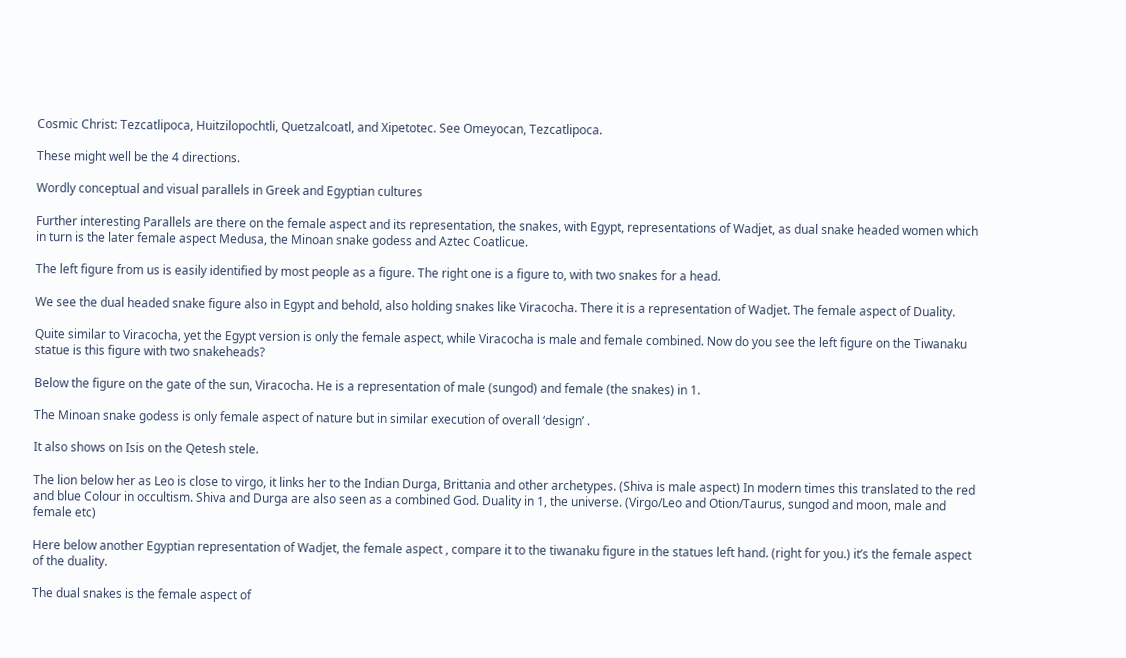Cosmic Christ: Tezcatlipoca, Huitzilopochtli, Quetzalcoatl, and Xipetotec. See Omeyocan, Tezcatlipoca.

These might well be the 4 directions.

Wordly conceptual and visual parallels in Greek and Egyptian cultures

Further interesting Parallels are there on the female aspect and its representation, the snakes, with Egypt, representations of Wadjet, as dual snake headed women which in turn is the later female aspect Medusa, the Minoan snake godess and Aztec Coatlicue.

The left figure from us is easily identified by most people as a figure. The right one is a figure to, with two snakes for a head.

We see the dual headed snake figure also in Egypt and behold, also holding snakes like Viracocha. There it is a representation of Wadjet. The female aspect of Duality.

Quite similar to Viracocha, yet the Egypt version is only the female aspect, while Viracocha is male and female combined. Now do you see the left figure on the Tiwanaku statue is this figure with two snakeheads?

Below the figure on the gate of the sun, Viracocha. He is a representation of male (sungod) and female (the snakes) in 1.

The Minoan snake godess is only female aspect of nature but in similar execution of overall ‘design’ .

It also shows on Isis on the Qetesh stele.

The lion below her as Leo is close to virgo, it links her to the Indian Durga, Brittania and other archetypes. (Shiva is male aspect) In modern times this translated to the red and blue Colour in occultism. Shiva and Durga are also seen as a combined God. Duality in 1, the universe. (Virgo/Leo and Otion/Taurus, sungod and moon, male and female etc)

Here below another Egyptian representation of Wadjet, the female aspect , compare it to the tiwanaku figure in the statues left hand. (right for you.) it’s the female aspect of the duality.

The dual snakes is the female aspect of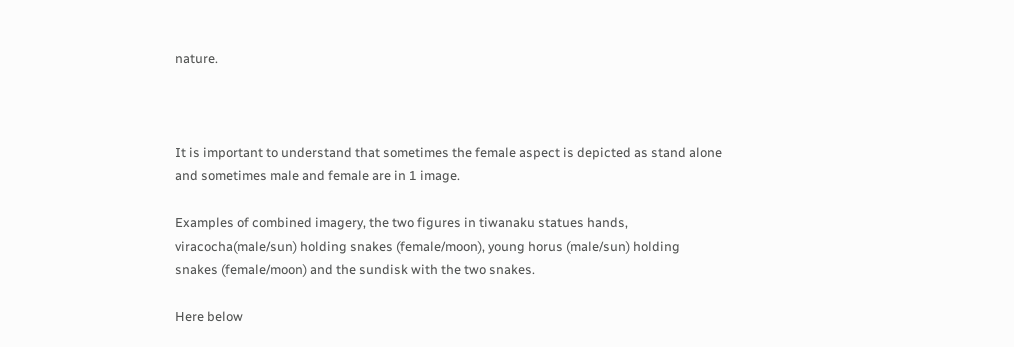nature.



It is important to understand that sometimes the female aspect is depicted as stand alone and sometimes male and female are in 1 image.

Examples of combined imagery, the two figures in tiwanaku statues hands, viracocha(male/sun) holding snakes (female/moon), young horus (male/sun) holding snakes (female/moon) and the sundisk with the two snakes.

Here below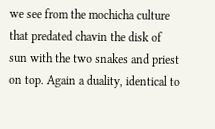we see from the mochicha culture that predated chavin the disk of sun with the two snakes and priest on top. Again a duality, identical to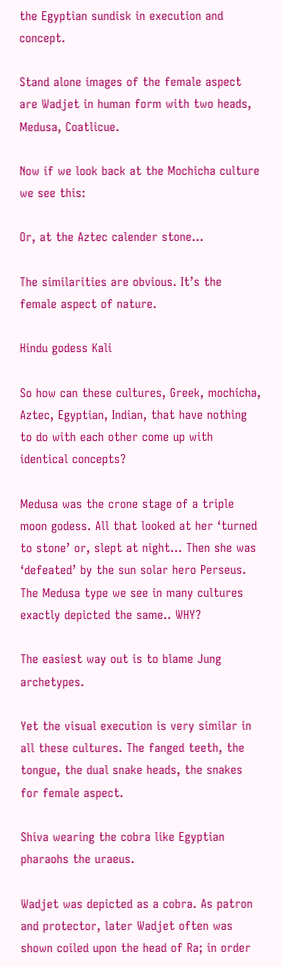the Egyptian sundisk in execution and concept.

Stand alone images of the female aspect are Wadjet in human form with two heads, Medusa, Coatlicue.

Now if we look back at the Mochicha culture we see this:

Or, at the Aztec calender stone…

The similarities are obvious. It’s the female aspect of nature.

Hindu godess Kali

So how can these cultures, Greek, mochicha, Aztec, Egyptian, Indian, that have nothing to do with each other come up with identical concepts?

Medusa was the crone stage of a triple moon godess. All that looked at her ‘turned to stone’ or, slept at night… Then she was ‘defeated’ by the sun solar hero Perseus. The Medusa type we see in many cultures exactly depicted the same.. WHY?

The easiest way out is to blame Jung archetypes.

Yet the visual execution is very similar in all these cultures. The fanged teeth, the tongue, the dual snake heads, the snakes for female aspect.

Shiva wearing the cobra like Egyptian pharaohs the uraeus.

Wadjet was depicted as a cobra. As patron and protector, later Wadjet often was shown coiled upon the head of Ra; in order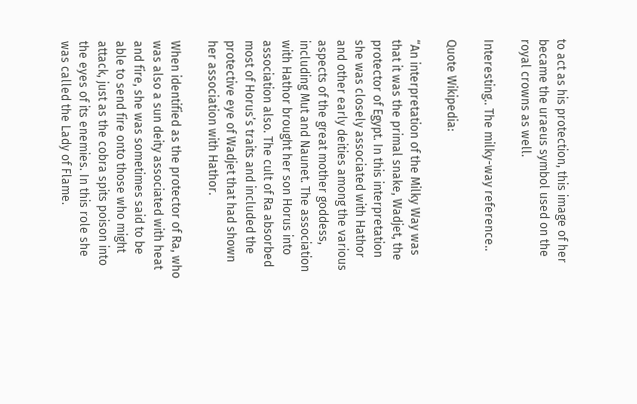to act as his protection, this image of her became the uraeus symbol used on the royal crowns as well.

Interesting.. The milky-way reference..

Quote Wikipedia:

“An interpretation of the Milky Way was that it was the primal snake, Wadjet, the protector of Egypt. In this interpretation she was closely associated with Hathor and other early deities among the various aspects of the great mother goddess, including Mut and Naunet. The association with Hathor brought her son Horus into association also. The cult of Ra absorbed most of Horus’s traits and included the protective eye of Wadjet that had shown her association with Hathor.

When identified as the protector of Ra, who was also a sun deity associated with heat and fire, she was sometimes said to be able to send fire onto those who might attack, just as the cobra spits poison into the eyes of its enemies. In this role she was called the Lady of Flame.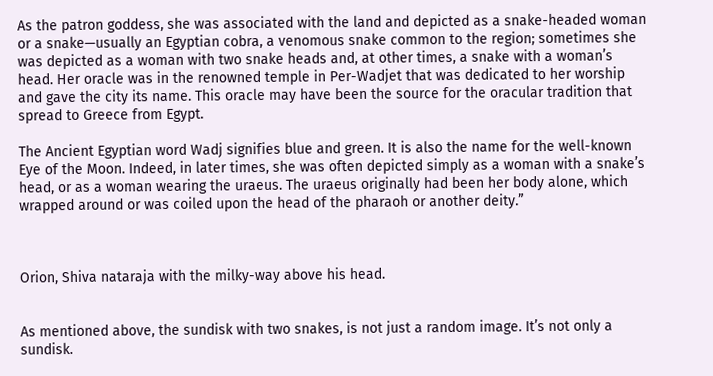As the patron goddess, she was associated with the land and depicted as a snake-headed woman or a snake—usually an Egyptian cobra, a venomous snake common to the region; sometimes she was depicted as a woman with two snake heads and, at other times, a snake with a woman’s head. Her oracle was in the renowned temple in Per-Wadjet that was dedicated to her worship and gave the city its name. This oracle may have been the source for the oracular tradition that spread to Greece from Egypt.

The Ancient Egyptian word Wadj signifies blue and green. It is also the name for the well-known Eye of the Moon. Indeed, in later times, she was often depicted simply as a woman with a snake’s head, or as a woman wearing the uraeus. The uraeus originally had been her body alone, which wrapped around or was coiled upon the head of the pharaoh or another deity.”



Orion, Shiva nataraja with the milky-way above his head.


As mentioned above, the sundisk with two snakes, is not just a random image. It’s not only a sundisk.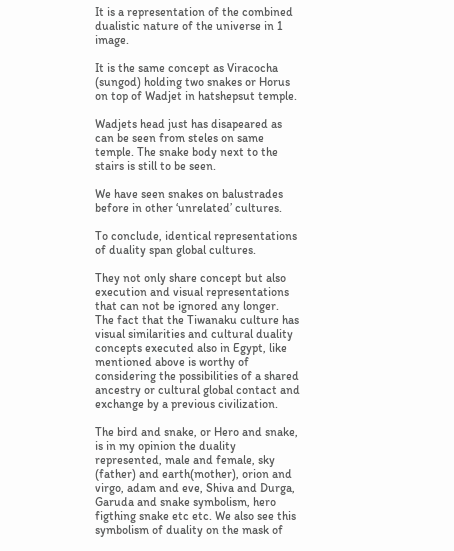It is a representation of the combined dualistic nature of the universe in 1 image.

It is the same concept as Viracocha (sungod) holding two snakes or Horus on top of Wadjet in hatshepsut temple.

Wadjets head just has disapeared as can be seen from steles on same temple. The snake body next to the stairs is still to be seen.

We have seen snakes on balustrades before in other ‘unrelated’ cultures.

To conclude, identical representations of duality span global cultures.

They not only share concept but also execution and visual representations that can not be ignored any longer. The fact that the Tiwanaku culture has visual similarities and cultural duality concepts executed also in Egypt, like mentioned above is worthy of considering the possibilities of a shared ancestry or cultural global contact and exchange by a previous civilization.

The bird and snake, or Hero and snake, is in my opinion the duality represented, male and female, sky (father) and earth(mother), orion and virgo, adam and eve, Shiva and Durga, Garuda and snake symbolism, hero figthing snake etc etc. We also see this symbolism of duality on the mask of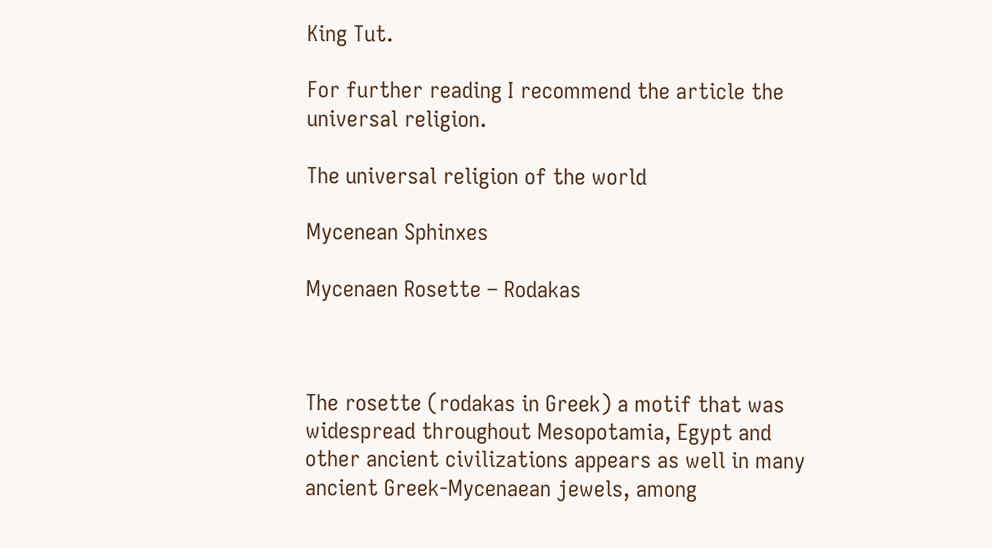King Tut.

For further reading I recommend the article the universal religion.

The universal religion of the world

Mycenean Sphinxes

Mycenaen Rosette – Rodakas



The rosette (rodakas in Greek) a motif that was widespread throughout Mesopotamia, Egypt and other ancient civilizations appears as well in many ancient Greek-Mycenaean jewels, among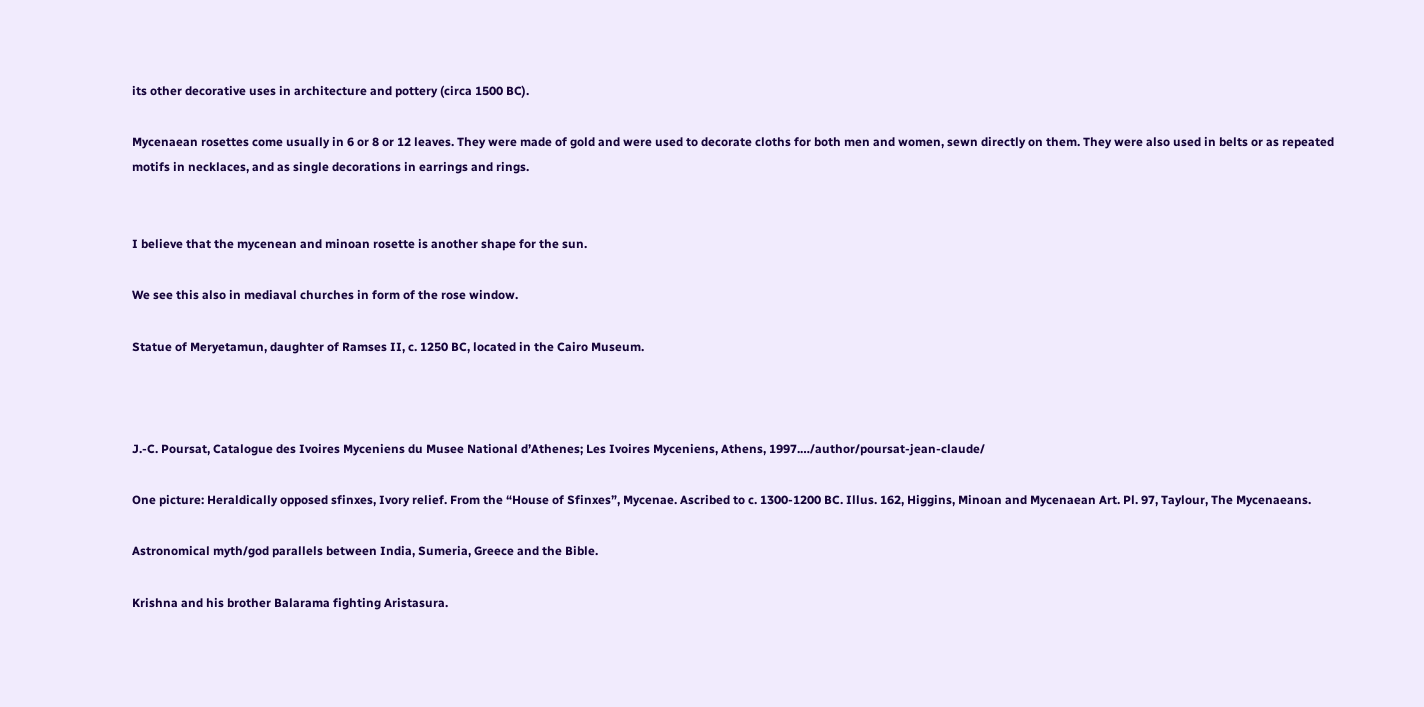its other decorative uses in architecture and pottery (circa 1500 BC).

Mycenaean rosettes come usually in 6 or 8 or 12 leaves. They were made of gold and were used to decorate cloths for both men and women, sewn directly on them. They were also used in belts or as repeated motifs in necklaces, and as single decorations in earrings and rings.


I believe that the mycenean and minoan rosette is another shape for the sun.

We see this also in mediaval churches in form of the rose window.

Statue of Meryetamun, daughter of Ramses II, c. 1250 BC, located in the Cairo Museum.



J.-C. Poursat, Catalogue des Ivoires Myceniens du Musee National d’Athenes; Les Ivoires Myceniens, Athens, 1997.…/author/poursat-jean-claude/

One picture: Heraldically opposed sfinxes, Ivory relief. From the “House of Sfinxes”, Mycenae. Ascribed to c. 1300-1200 BC. Illus. 162, Higgins, Minoan and Mycenaean Art. Pl. 97, Taylour, The Mycenaeans.

Astronomical myth/god parallels between India, Sumeria, Greece and the Bible.

Krishna and his brother Balarama fighting Aristasura.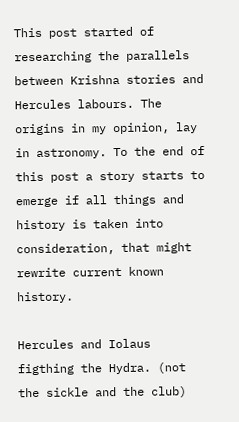This post started of researching the parallels between Krishna stories and Hercules labours. The origins in my opinion, lay in astronomy. To the end of this post a story starts to emerge if all things and history is taken into consideration, that might rewrite current known history.

Hercules and Iolaus figthing the Hydra. (not the sickle and the club)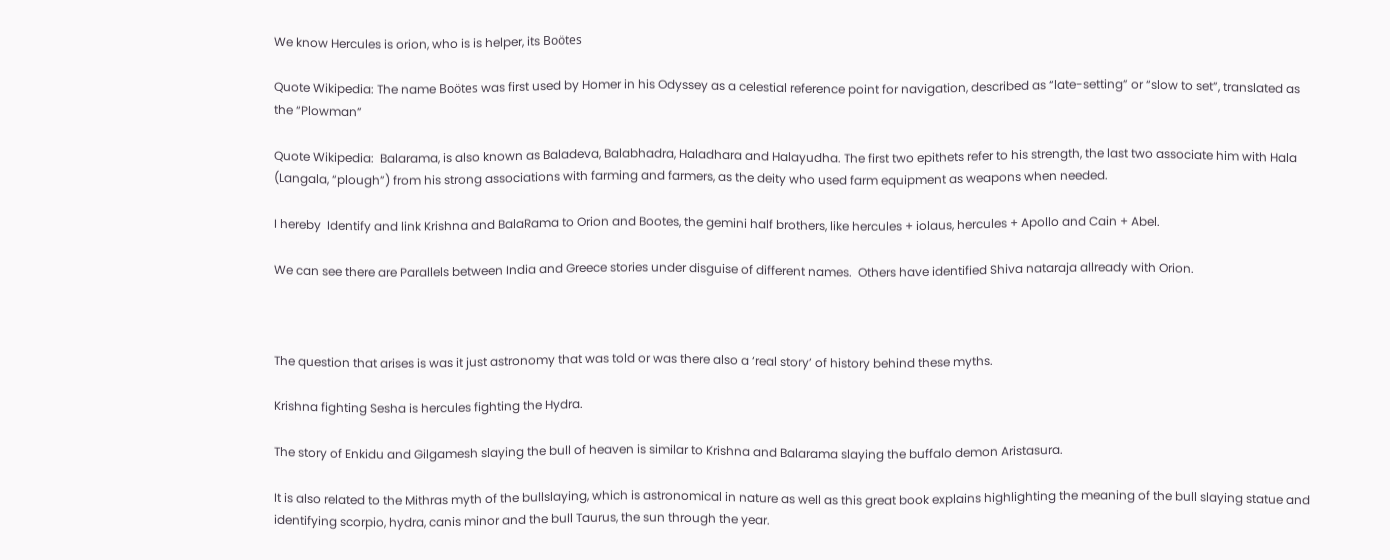We know Hercules is orion, who is is helper, its Boötes

Quote Wikipedia: The name Boötes was first used by Homer in his Odyssey as a celestial reference point for navigation, described as “late-setting” or “slow to set”, translated as the “Plowman”

Quote Wikipedia:  Balarama, is also known as Baladeva, Balabhadra, Haladhara and Halayudha. The first two epithets refer to his strength, the last two associate him with Hala (Langala, “plough”) from his strong associations with farming and farmers, as the deity who used farm equipment as weapons when needed.

I hereby  Identify and link Krishna and BalaRama to Orion and Bootes, the gemini half brothers, like hercules + iolaus, hercules + Apollo and Cain + Abel.

We can see there are Parallels between India and Greece stories under disguise of different names.  Others have identified Shiva nataraja allready with Orion.



The question that arises is was it just astronomy that was told or was there also a ‘real story’ of history behind these myths.

Krishna fighting Sesha is hercules fighting the Hydra.

The story of Enkidu and Gilgamesh slaying the bull of heaven is similar to Krishna and Balarama slaying the buffalo demon Aristasura.

It is also related to the Mithras myth of the bullslaying, which is astronomical in nature as well as this great book explains highlighting the meaning of the bull slaying statue and identifying scorpio, hydra, canis minor and the bull Taurus, the sun through the year.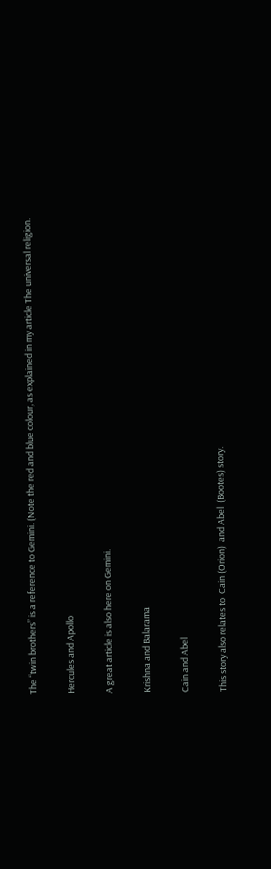The “twin brothers” is a reference to Gemini. (Note the red and blue colour, as explained in my article The universal religion.

Hercules and Apollo

A great article is also here on Gemini.

Krishna and Balarama

Cain and Abel

This story also relates to  Cain (Orion)  and Abel  (Bootes) story.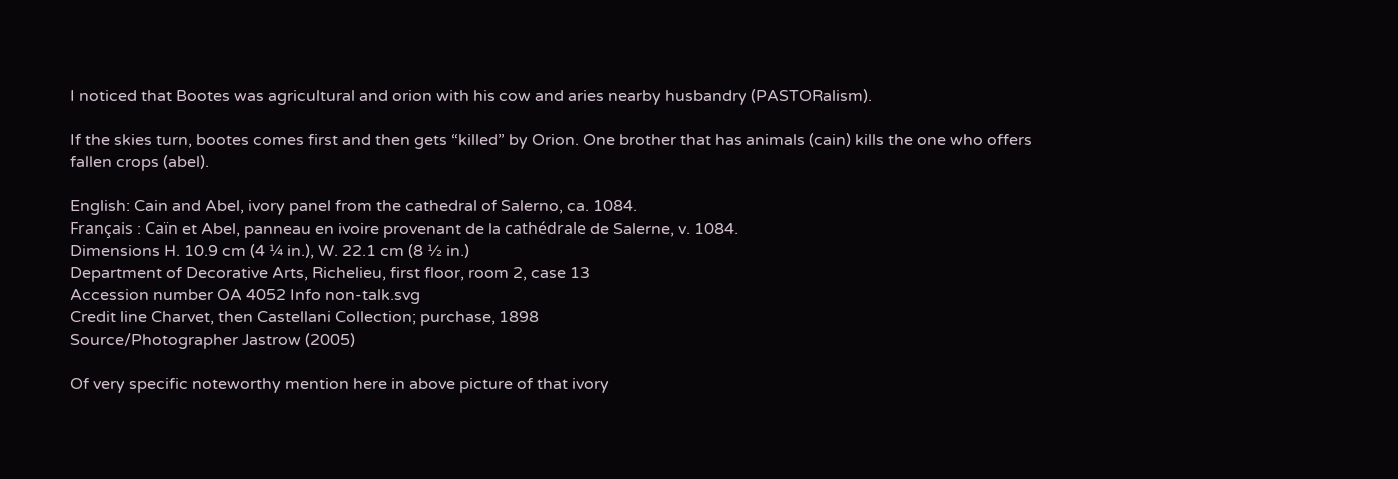I noticed that Bootes was agricultural and orion with his cow and aries nearby husbandry (PASTORalism).

If the skies turn, bootes comes first and then gets “killed” by Orion. One brother that has animals (cain) kills the one who offers fallen crops (abel).

English: Cain and Abel, ivory panel from the cathedral of Salerno, ca. 1084.
Français : Caïn et Abel, panneau en ivoire provenant de la cathédrale de Salerne, v. 1084.
Dimensions H. 10.9 cm (4 ¼ in.), W. 22.1 cm (8 ½ in.)
Department of Decorative Arts, Richelieu, first floor, room 2, case 13
Accession number OA 4052 Info non-talk.svg
Credit line Charvet, then Castellani Collection; purchase, 1898
Source/Photographer Jastrow (2005)

Of very specific noteworthy mention here in above picture of that ivory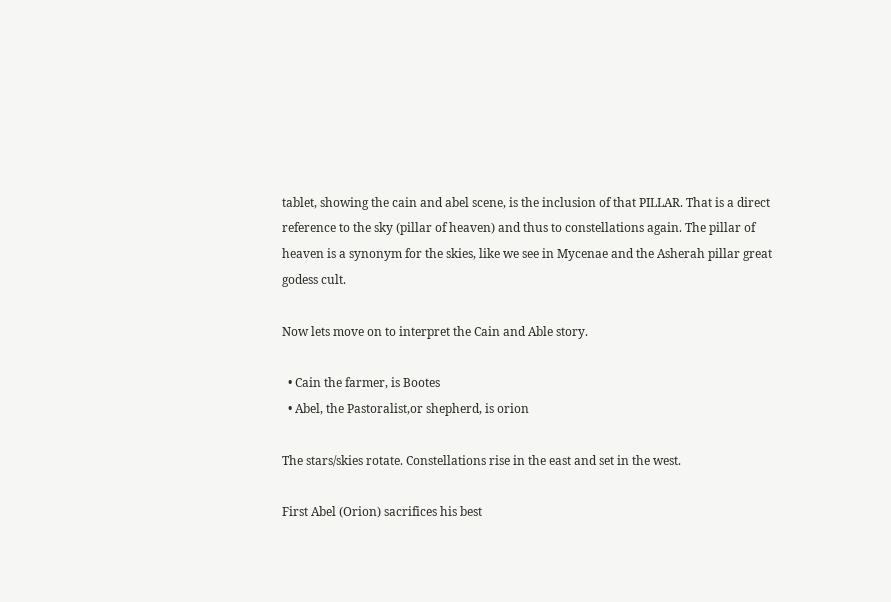tablet, showing the cain and abel scene, is the inclusion of that PILLAR. That is a direct reference to the sky (pillar of heaven) and thus to constellations again. The pillar of heaven is a synonym for the skies, like we see in Mycenae and the Asherah pillar great godess cult.

Now lets move on to interpret the Cain and Able story.

  • Cain the farmer, is Bootes
  • Abel, the Pastoralist,or shepherd, is orion

The stars/skies rotate. Constellations rise in the east and set in the west.

First Abel (Orion) sacrifices his best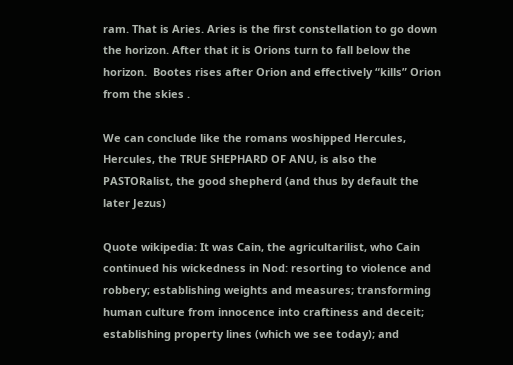ram. That is Aries. Aries is the first constellation to go down the horizon. After that it is Orions turn to fall below the horizon.  Bootes rises after Orion and effectively “kills” Orion from the skies .

We can conclude like the romans woshipped Hercules, Hercules, the TRUE SHEPHARD OF ANU, is also the PASTORalist, the good shepherd (and thus by default the later Jezus)

Quote wikipedia: It was Cain, the agricultarilist, who Cain continued his wickedness in Nod: resorting to violence and robbery; establishing weights and measures; transforming human culture from innocence into craftiness and deceit; establishing property lines (which we see today); and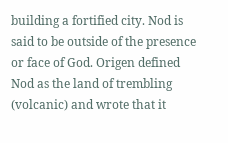building a fortified city. Nod is said to be outside of the presence or face of God. Origen defined Nod as the land of trembling (volcanic) and wrote that it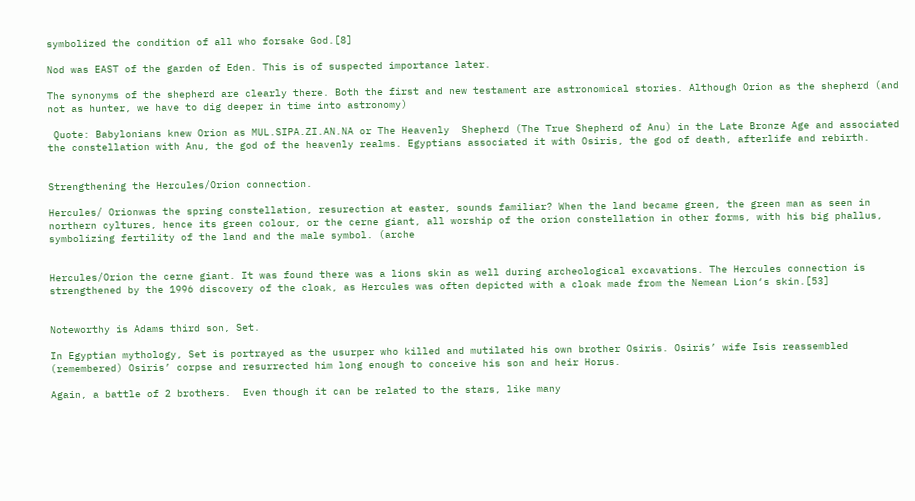symbolized the condition of all who forsake God.[8]

Nod was EAST of the garden of Eden. This is of suspected importance later.

The synonyms of the shepherd are clearly there. Both the first and new testament are astronomical stories. Although Orion as the shepherd (and not as hunter, we have to dig deeper in time into astronomy)

 Quote: Babylonians knew Orion as MUL.SIPA.ZI.AN.NA or The Heavenly  Shepherd (The True Shepherd of Anu) in the Late Bronze Age and associated the constellation with Anu, the god of the heavenly realms. Egyptians associated it with Osiris, the god of death, afterlife and rebirth.


Strengthening the Hercules/Orion connection.

Hercules/ Orionwas the spring constellation, resurection at easter, sounds familiar? When the land became green, the green man as seen in northern cyltures, hence its green colour, or the cerne giant, all worship of the orion constellation in other forms, with his big phallus, symbolizing fertility of the land and the male symbol. (arche


Hercules/Orion the cerne giant. It was found there was a lions skin as well during archeological excavations. The Hercules connection is strengthened by the 1996 discovery of the cloak, as Hercules was often depicted with a cloak made from the Nemean Lion‘s skin.[53]


Noteworthy is Adams third son, Set.

In Egyptian mythology, Set is portrayed as the usurper who killed and mutilated his own brother Osiris. Osiris’ wife Isis reassembled (remembered) Osiris’ corpse and resurrected him long enough to conceive his son and heir Horus.

Again, a battle of 2 brothers.  Even though it can be related to the stars, like many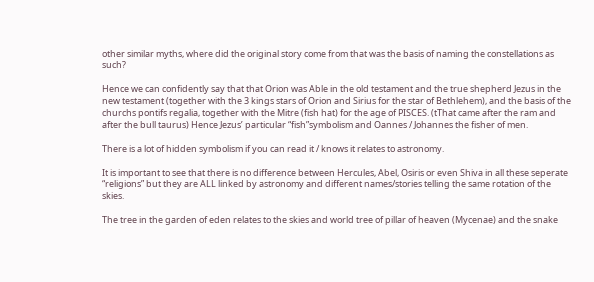other similar myths, where did the original story come from that was the basis of naming the constellations as such?

Hence we can confidently say that that Orion was Able in the old testament and the true shepherd Jezus in the new testament (together with the 3 kings stars of Orion and Sirius for the star of Bethlehem), and the basis of the churchs pontifs regalia, together with the Mitre (fish hat) for the age of PISCES. (tThat came after the ram and after the bull taurus) Hence Jezus’ particular “fish”symbolism and Oannes / Johannes the fisher of men.

There is a lot of hidden symbolism if you can read it / knows it relates to astronomy.

It is important to see that there is no difference between Hercules, Abel, Osiris or even Shiva in all these seperate “religions” but they are ALL linked by astronomy and different names/stories telling the same rotation of the skies.

The tree in the garden of eden relates to the skies and world tree of pillar of heaven (Mycenae) and the snake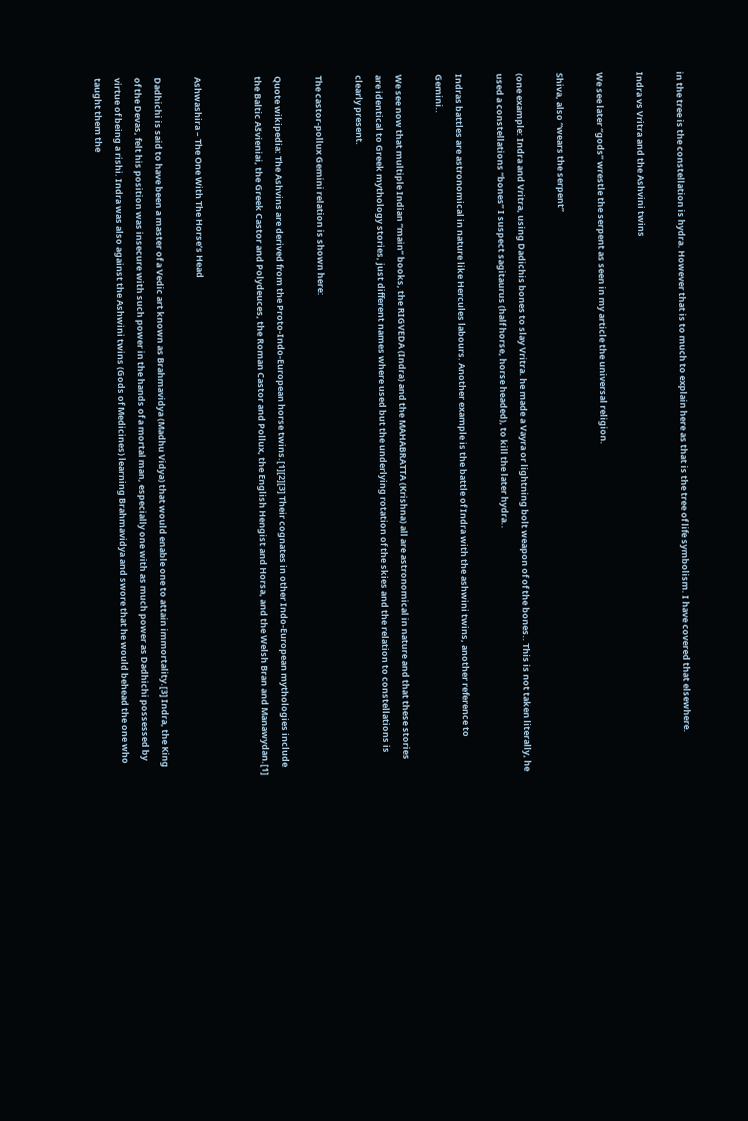in the tree is the constellation is hydra. However that is to much to explain here as that is the tree of life symbolism. I have covered that elsewhere.

Indra vs Vritra and the Ashvini twins

We see later “gods” wrestle the serpent as seen in my article the universal religion.

Shiva, also “wears the serpent”

(one example: Indra and Vritra, using Dadichis bones to slay Vritra. he made a Vayra or lightning bolt weapon of of the bones.. This is not taken literally, he used a constellations “bones” I suspect sagitaurus (half horse, horse headed), to kill the later hydra..

Indras battles are astronomical in nature like Hercules labours. Another example is the battle of Indra with the ashwini twins, another reference to Gemini..

We see now that multiple Indian “main” books, the RIGVEDA (Indra) and the MAHABRATTA (Krishna) all are astronomical in nature and that these stories are identical to Greek mythology stories, just different names where used but the underlying rotation of the skies and the relation to constellations is clearly present.

The castor-pollux Gemini relation is shown here:

Quote wikipedia: The Ashvins are derived from the Proto-Indo-European horse twins.[1][2][3] Their cognates in other Indo-European mythologies include the Baltic Ašvieniai, the Greek Castor and Polydeuces, the Roman Castor and Pollux, the English Hengist and Horsa, and the Welsh Bran and Manawydan.[1]


Ashwashira – The One With The Horse’s Head

Dadhichi is said to have been a master of a Vedic art known as Brahmavidya (Madhu Vidya) that would enable one to attain immortality.[3] Indra, the King of the Devas, felt his position was insecure with such power in the hands of a mortal man, especially one with as much power as Dadhichi possessed by virtue of being a rishi. Indra was also against the Ashwini twins (Gods of Medicines) learning Brahmavidya and swore that he would behead the one who taught them the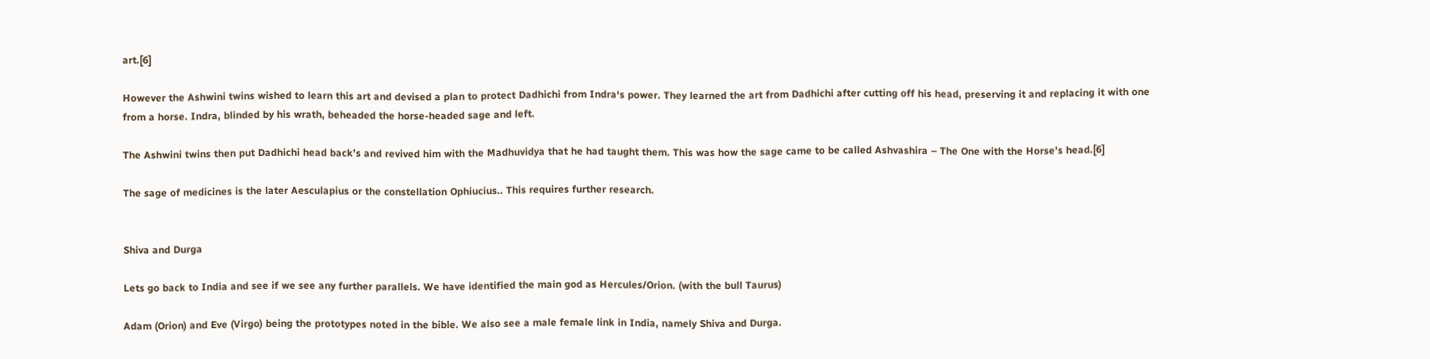art.[6]

However the Ashwini twins wished to learn this art and devised a plan to protect Dadhichi from Indra‘s power. They learned the art from Dadhichi after cutting off his head, preserving it and replacing it with one from a horse. Indra, blinded by his wrath, beheaded the horse-headed sage and left.

The Ashwini twins then put Dadhichi head back’s and revived him with the Madhuvidya that he had taught them. This was how the sage came to be called Ashvashira – The One with the Horse’s head.[6]

The sage of medicines is the later Aesculapius or the constellation Ophiucius.. This requires further research.


Shiva and Durga

Lets go back to India and see if we see any further parallels. We have identified the main god as Hercules/Orion. (with the bull Taurus)

Adam (Orion) and Eve (Virgo) being the prototypes noted in the bible. We also see a male female link in India, namely Shiva and Durga.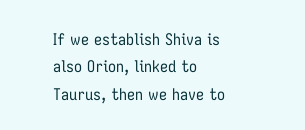If we establish Shiva is also Orion, linked to Taurus, then we have to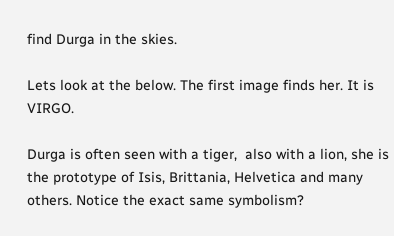find Durga in the skies.

Lets look at the below. The first image finds her. It is VIRGO.

Durga is often seen with a tiger,  also with a lion, she is the prototype of Isis, Brittania, Helvetica and many others. Notice the exact same symbolism?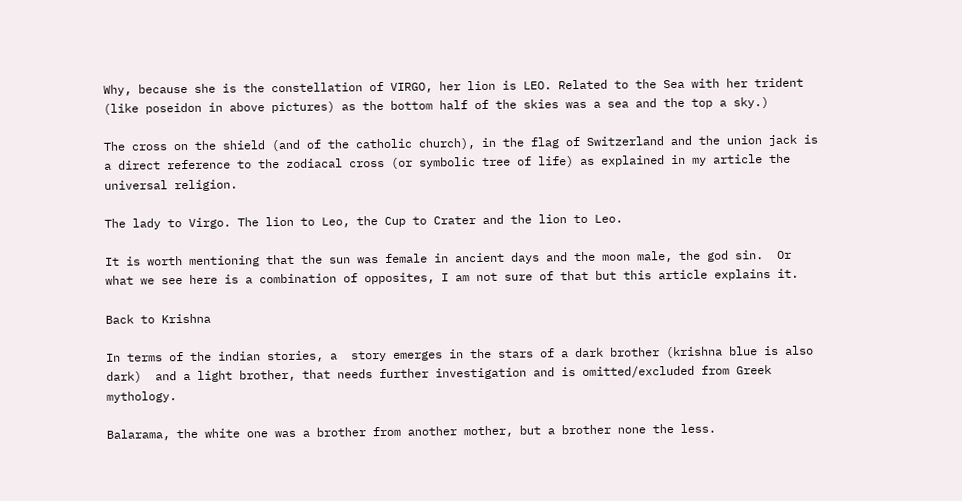Why, because she is the constellation of VIRGO, her lion is LEO. Related to the Sea with her trident (like poseidon in above pictures) as the bottom half of the skies was a sea and the top a sky.)

The cross on the shield (and of the catholic church), in the flag of Switzerland and the union jack is a direct reference to the zodiacal cross (or symbolic tree of life) as explained in my article the universal religion.

The lady to Virgo. The lion to Leo, the Cup to Crater and the lion to Leo.

It is worth mentioning that the sun was female in ancient days and the moon male, the god sin.  Or what we see here is a combination of opposites, I am not sure of that but this article explains it.

Back to Krishna

In terms of the indian stories, a  story emerges in the stars of a dark brother (krishna blue is also dark)  and a light brother, that needs further investigation and is omitted/excluded from Greek mythology.

Balarama, the white one was a brother from another mother, but a brother none the less.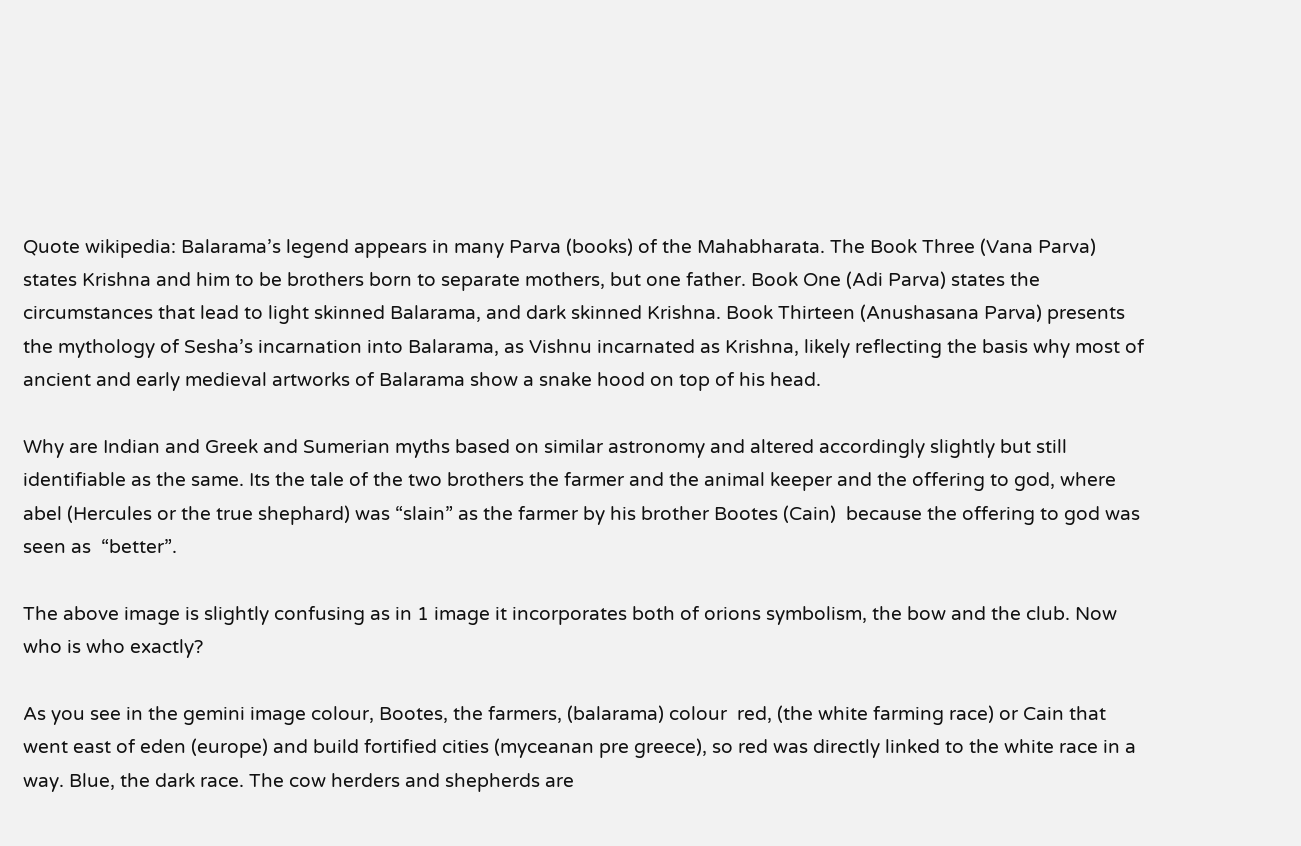Quote wikipedia: Balarama’s legend appears in many Parva (books) of the Mahabharata. The Book Three (Vana Parva) states Krishna and him to be brothers born to separate mothers, but one father. Book One (Adi Parva) states the circumstances that lead to light skinned Balarama, and dark skinned Krishna. Book Thirteen (Anushasana Parva) presents the mythology of Sesha’s incarnation into Balarama, as Vishnu incarnated as Krishna, likely reflecting the basis why most of ancient and early medieval artworks of Balarama show a snake hood on top of his head.

Why are Indian and Greek and Sumerian myths based on similar astronomy and altered accordingly slightly but still identifiable as the same. Its the tale of the two brothers the farmer and the animal keeper and the offering to god, where abel (Hercules or the true shephard) was “slain” as the farmer by his brother Bootes (Cain)  because the offering to god was seen as  “better”.

The above image is slightly confusing as in 1 image it incorporates both of orions symbolism, the bow and the club. Now who is who exactly?

As you see in the gemini image colour, Bootes, the farmers, (balarama) colour  red, (the white farming race) or Cain that went east of eden (europe) and build fortified cities (myceanan pre greece), so red was directly linked to the white race in a way. Blue, the dark race. The cow herders and shepherds are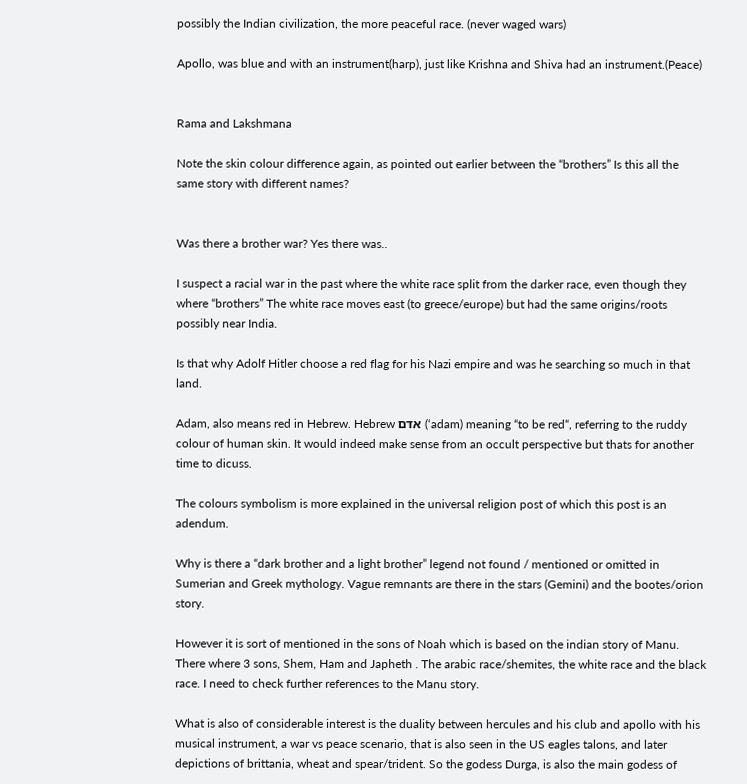possibly the Indian civilization, the more peaceful race. (never waged wars)

Apollo, was blue and with an instrument(harp), just like Krishna and Shiva had an instrument.(Peace)


Rama and Lakshmana

Note the skin colour difference again, as pointed out earlier between the “brothers” Is this all the same story with different names?


Was there a brother war? Yes there was..

I suspect a racial war in the past where the white race split from the darker race, even though they where “brothers” The white race moves east (to greece/europe) but had the same origins/roots possibly near India.

Is that why Adolf Hitler choose a red flag for his Nazi empire and was he searching so much in that land.

Adam, also means red in Hebrew. Hebrew אדם (‘adam) meaning “to be red“, referring to the ruddy colour of human skin. It would indeed make sense from an occult perspective but thats for another time to dicuss.

The colours symbolism is more explained in the universal religion post of which this post is an adendum.

Why is there a “dark brother and a light brother” legend not found / mentioned or omitted in Sumerian and Greek mythology. Vague remnants are there in the stars (Gemini) and the bootes/orion story.

However it is sort of mentioned in the sons of Noah which is based on the indian story of Manu.  There where 3 sons, Shem, Ham and Japheth . The arabic race/shemites, the white race and the black race. I need to check further references to the Manu story.

What is also of considerable interest is the duality between hercules and his club and apollo with his musical instrument, a war vs peace scenario, that is also seen in the US eagles talons, and later depictions of brittania, wheat and spear/trident. So the godess Durga, is also the main godess of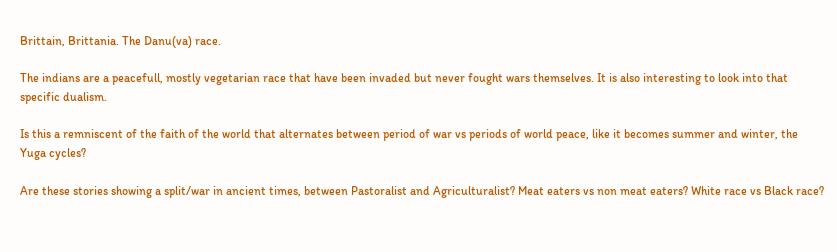Brittain, Brittania. The Danu(va) race.

The indians are a peacefull, mostly vegetarian race that have been invaded but never fought wars themselves. It is also interesting to look into that specific dualism.

Is this a remniscent of the faith of the world that alternates between period of war vs periods of world peace, like it becomes summer and winter, the Yuga cycles?

Are these stories showing a split/war in ancient times, between Pastoralist and Agriculturalist? Meat eaters vs non meat eaters? White race vs Black race?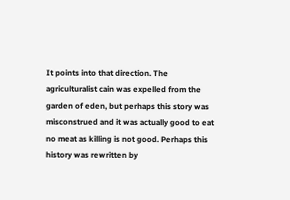It points into that direction. The agriculturalist cain was expelled from the garden of eden, but perhaps this story was misconstrued and it was actually good to eat no meat as killing is not good. Perhaps this history was rewritten by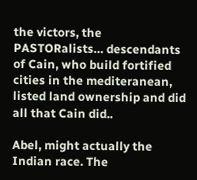the victors, the PASTORalists… descendants of Cain, who build fortified cities in the mediteranean, listed land ownership and did all that Cain did..

Abel, might actually the Indian race. The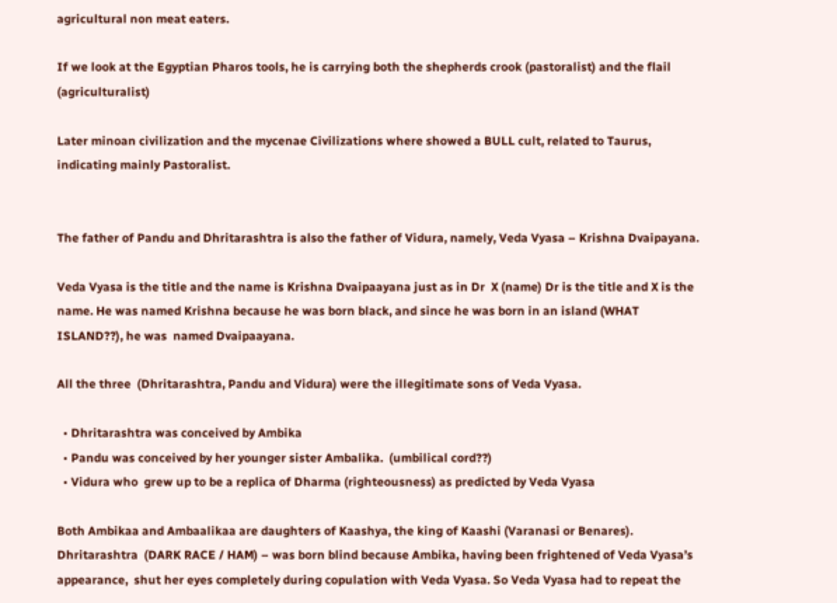agricultural non meat eaters.

If we look at the Egyptian Pharos tools, he is carrying both the shepherds crook (pastoralist) and the flail (agriculturalist)

Later minoan civilization and the mycenae Civilizations where showed a BULL cult, related to Taurus,  indicating mainly Pastoralist.


The father of Pandu and Dhritarashtra is also the father of Vidura, namely, Veda Vyasa – Krishna Dvaipayana.

Veda Vyasa is the title and the name is Krishna Dvaipaayana just as in Dr  X (name) Dr is the title and X is the name. He was named Krishna because he was born black, and since he was born in an island (WHAT ISLAND??), he was  named Dvaipaayana.

All the three  (Dhritarashtra, Pandu and Vidura) were the illegitimate sons of Veda Vyasa.

  • Dhritarashtra was conceived by Ambika
  • Pandu was conceived by her younger sister Ambalika.  (umbilical cord??)
  • Vidura who  grew up to be a replica of Dharma (righteousness) as predicted by Veda Vyasa

Both Ambikaa and Ambaalikaa are daughters of Kaashya, the king of Kaashi (Varanasi or Benares).
Dhritarashtra  (DARK RACE / HAM) – was born blind because Ambika, having been frightened of Veda Vyasa’s appearance,  shut her eyes completely during copulation with Veda Vyasa. So Veda Vyasa had to repeat the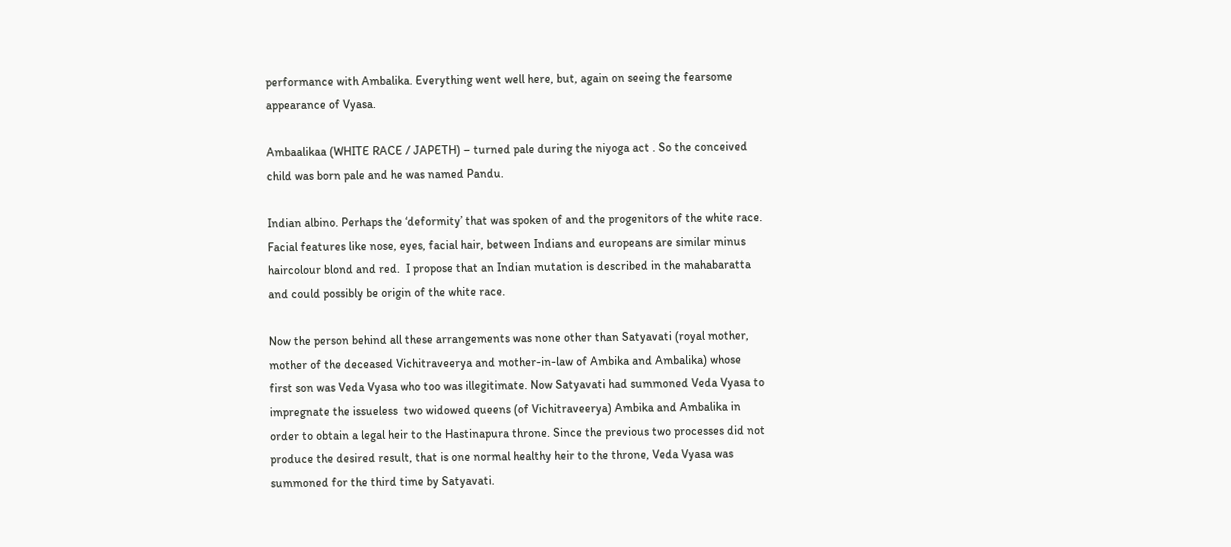performance with Ambalika. Everything went well here, but, again on seeing the fearsome appearance of Vyasa.

Ambaalikaa (WHITE RACE / JAPETH) – turned pale during the niyoga act . So the conceived child was born pale and he was named Pandu.

Indian albino. Perhaps the ‘deformity’ that was spoken of and the progenitors of the white race. Facial features like nose, eyes, facial hair, between Indians and europeans are similar minus haircolour blond and red.  I propose that an Indian mutation is described in the mahabaratta and could possibly be origin of the white race.

Now the person behind all these arrangements was none other than Satyavati (royal mother, mother of the deceased Vichitraveerya and mother-in-law of Ambika and Ambalika) whose first son was Veda Vyasa who too was illegitimate. Now Satyavati had summoned Veda Vyasa to impregnate the issueless  two widowed queens (of Vichitraveerya) Ambika and Ambalika in order to obtain a legal heir to the Hastinapura throne. Since the previous two processes did not produce the desired result, that is one normal healthy heir to the throne, Veda Vyasa was summoned for the third time by Satyavati.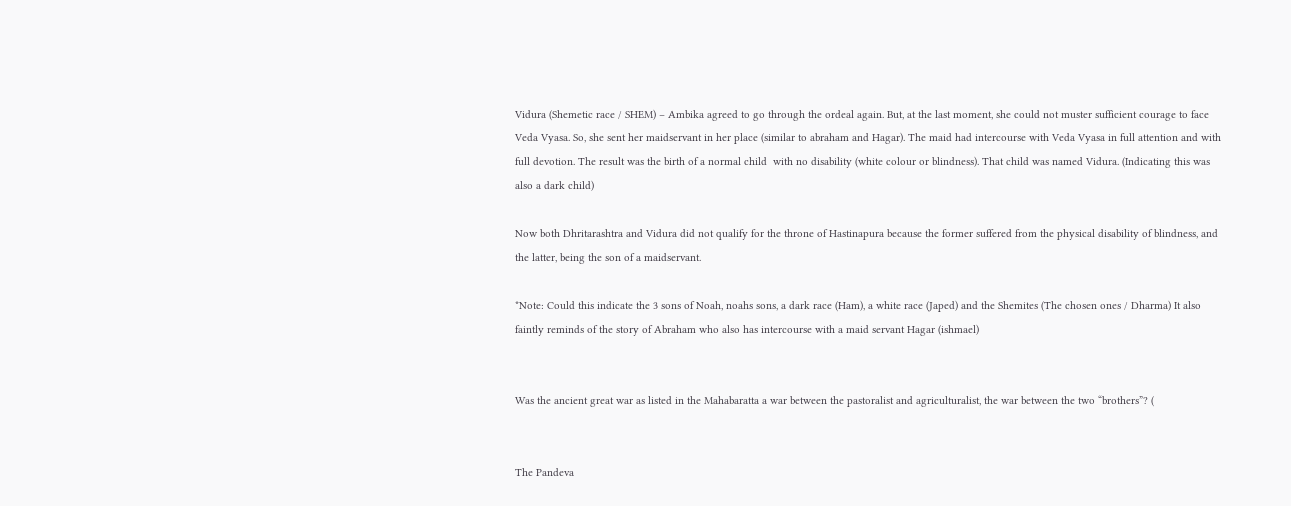Vidura (Shemetic race / SHEM) – Ambika agreed to go through the ordeal again. But, at the last moment, she could not muster sufficient courage to face Veda Vyasa. So, she sent her maidservant in her place (similar to abraham and Hagar). The maid had intercourse with Veda Vyasa in full attention and with full devotion. The result was the birth of a normal child  with no disability (white colour or blindness). That child was named Vidura. (Indicating this was also a dark child)

Now both Dhritarashtra and Vidura did not qualify for the throne of Hastinapura because the former suffered from the physical disability of blindness, and the latter, being the son of a maidservant.

*Note: Could this indicate the 3 sons of Noah, noahs sons, a dark race (Ham), a white race (Japed) and the Shemites (The chosen ones / Dharma) It also faintly reminds of the story of Abraham who also has intercourse with a maid servant Hagar (ishmael)


Was the ancient great war as listed in the Mahabaratta a war between the pastoralist and agriculturalist, the war between the two “brothers”? (


The Pandeva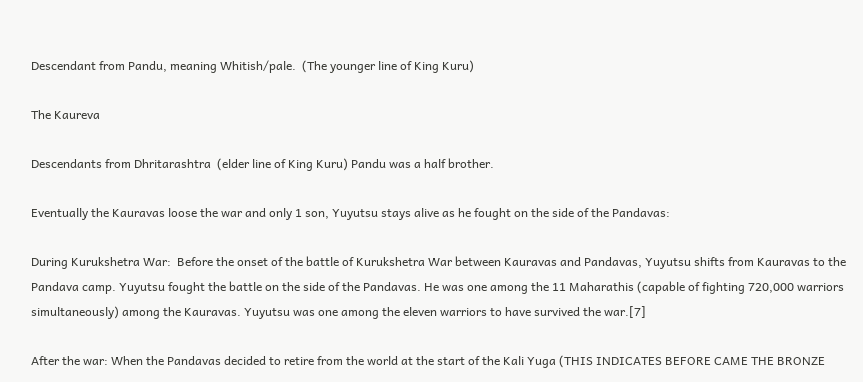Descendant from Pandu, meaning Whitish/pale.  (The younger line of King Kuru)

The Kaureva

Descendants from Dhritarashtra  (elder line of King Kuru) Pandu was a half brother.

Eventually the Kauravas loose the war and only 1 son, Yuyutsu stays alive as he fought on the side of the Pandavas:

During Kurukshetra War:  Before the onset of the battle of Kurukshetra War between Kauravas and Pandavas, Yuyutsu shifts from Kauravas to the Pandava camp. Yuyutsu fought the battle on the side of the Pandavas. He was one among the 11 Maharathis (capable of fighting 720,000 warriors simultaneously) among the Kauravas. Yuyutsu was one among the eleven warriors to have survived the war.[7]

After the war: When the Pandavas decided to retire from the world at the start of the Kali Yuga (THIS INDICATES BEFORE CAME THE BRONZE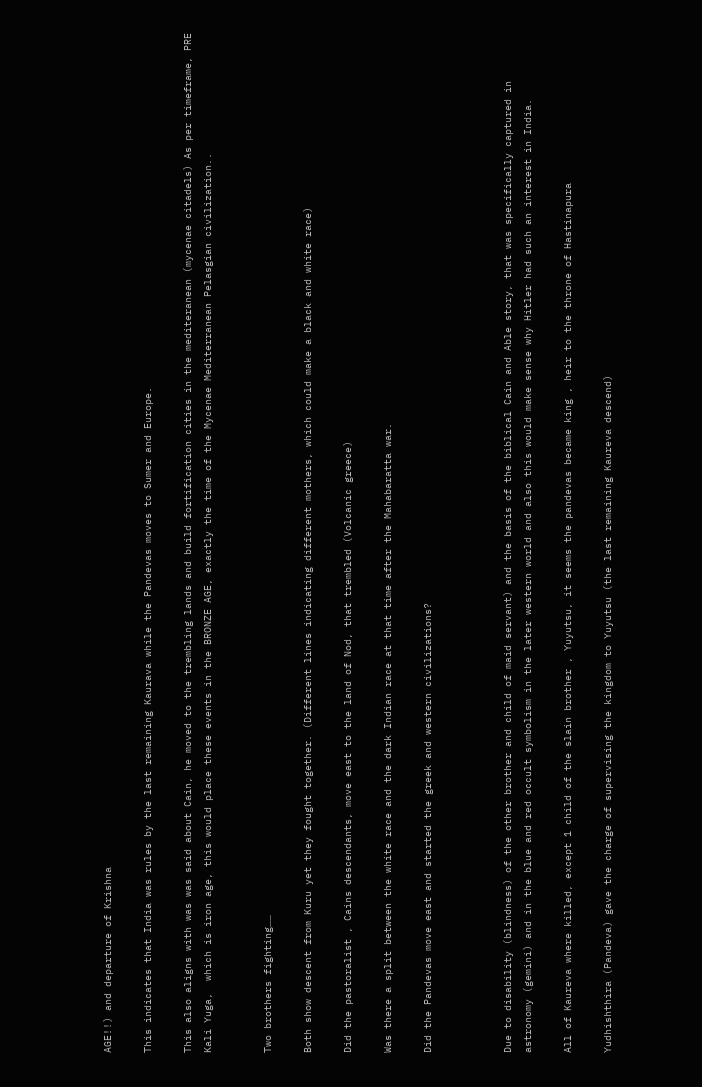AGE!!) and departure of Krishna

This indicates that India was rules by the last remaining Kaurava while the Pandevas moves to Sumer and Europe.

This also aligns with was was said about Cain, he moved to the trembling lands and build fortification cities in the mediteranean (mycenae citadels) As per timeframe, PRE Kali Yuga,  which is iron age, this would place these events in the BRONZE AGE, exactly the time of the Mycenae Mediterranean Pelasgian civilization..


Two brothers fighting……

Both show descent from Kuru yet they fought together. (Different lines indicating different mothers, which could make a black and white race)

Did the pastoralist , Cains descendants, move east to the land of Nod, that trembled (Volcanic greece)

Was there a split between the white race and the dark Indian race at that time after the Mahabaratta war.

Did the Pandevas move east and started the greek and western civilizations?



Due to disability (blindness) of the other brother and child of maid servant) and the basis of the biblical Cain and Able story, that was specifically captured in astronomy (gemini) and in the blue and red occult symbolism in the later western world and also this would make sense why Hitler had such an interest in India.

All of Kaureva where killed, except 1 child of the slain brother , Yuyutsu, it seems the pandevas became king , heir to the throne of Hastinapura

Yudhishthira (Pandeva) gave the charge of supervising the kingdom to Yuyutsu (the last remaining Kaureva descend)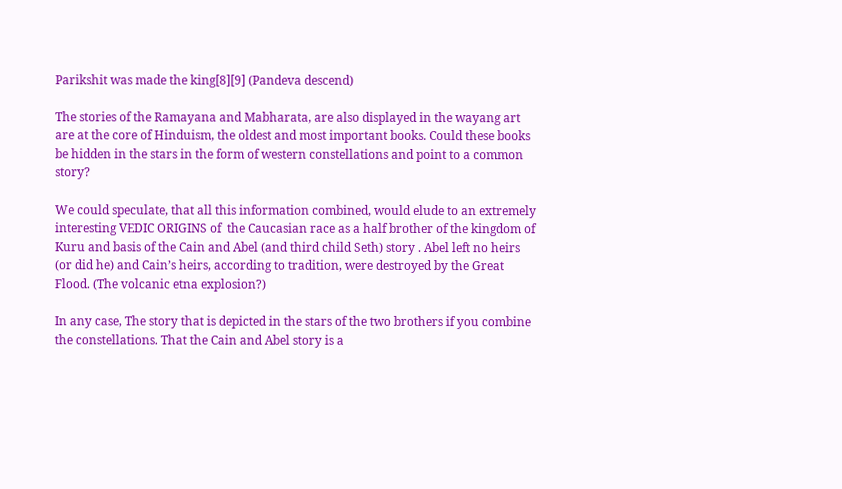Parikshit was made the king[8][9] (Pandeva descend)

The stories of the Ramayana and Mabharata, are also displayed in the wayang art are at the core of Hinduism, the oldest and most important books. Could these books be hidden in the stars in the form of western constellations and point to a common story?

We could speculate, that all this information combined, would elude to an extremely interesting VEDIC ORIGINS of  the Caucasian race as a half brother of the kingdom of Kuru and basis of the Cain and Abel (and third child Seth) story . Abel left no heirs (or did he) and Cain’s heirs, according to tradition, were destroyed by the Great Flood. (The volcanic etna explosion?)

In any case, The story that is depicted in the stars of the two brothers if you combine the constellations. That the Cain and Abel story is a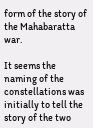form of the story of the Mahabaratta war.

It seems the naming of the constellations was initially to tell the story of the two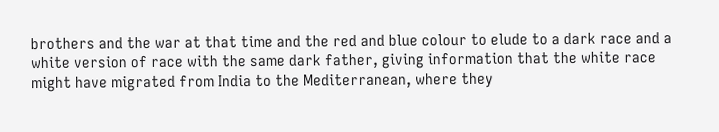brothers and the war at that time and the red and blue colour to elude to a dark race and a white version of race with the same dark father, giving information that the white race might have migrated from India to the Mediterranean, where they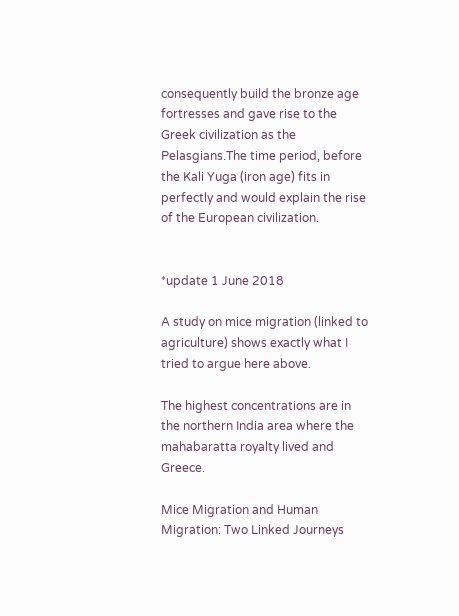consequently build the bronze age fortresses and gave rise to the Greek civilization as the Pelasgians.The time period, before the Kali Yuga (iron age) fits in perfectly and would explain the rise of the European civilization.


*update 1 June 2018

A study on mice migration (linked to agriculture) shows exactly what I tried to argue here above.

The highest concentrations are in the northern India area where the mahabaratta royalty lived and Greece.

Mice Migration and Human Migration: Two Linked Journeys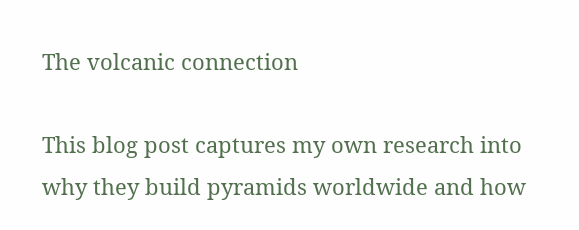The volcanic connection

This blog post captures my own research into why they build pyramids worldwide and how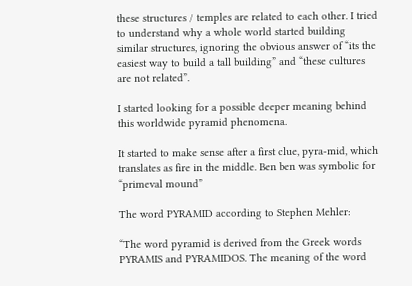these structures / temples are related to each other. I tried to understand why a whole world started building similar structures, ignoring the obvious answer of “its the easiest way to build a tall building” and “these cultures are not related”.

I started looking for a possible deeper meaning behind this worldwide pyramid phenomena.

It started to make sense after a first clue, pyra-mid, which translates as fire in the middle. Ben ben was symbolic for “primeval mound”

The word PYRAMID according to Stephen Mehler:

“The word pyramid is derived from the Greek words PYRAMIS and PYRAMIDOS. The meaning of the word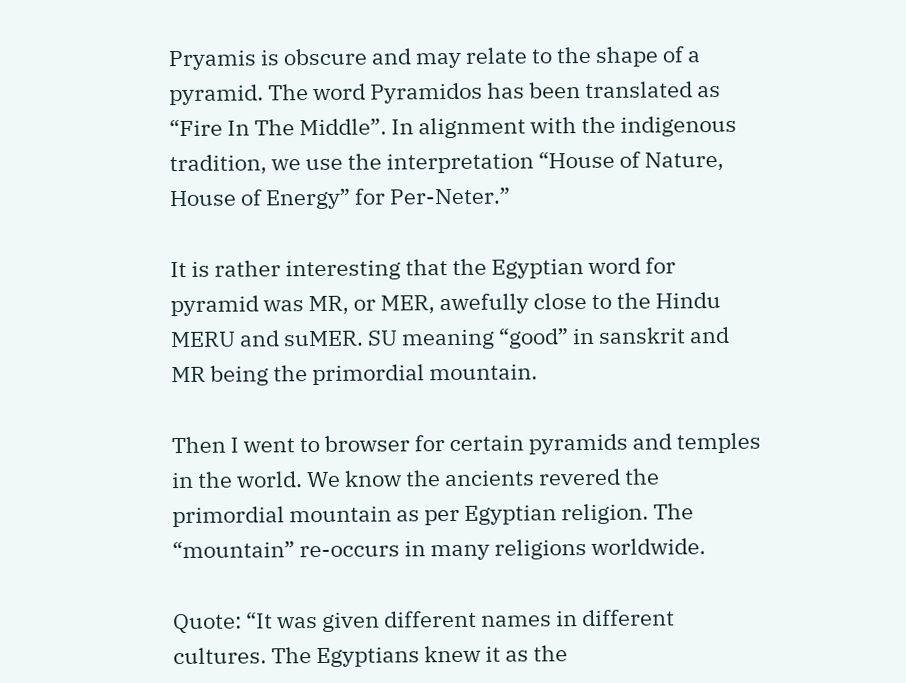Pryamis is obscure and may relate to the shape of a pyramid. The word Pyramidos has been translated as “Fire In The Middle”. In alignment with the indigenous tradition, we use the interpretation “House of Nature, House of Energy” for Per-Neter.”

It is rather interesting that the Egyptian word for pyramid was MR, or MER, awefully close to the Hindu MERU and suMER. SU meaning “good” in sanskrit and MR being the primordial mountain.

Then I went to browser for certain pyramids and temples in the world. We know the ancients revered the primordial mountain as per Egyptian religion. The “mountain” re-occurs in many religions worldwide.

Quote: “It was given different names in different cultures. The Egyptians knew it as the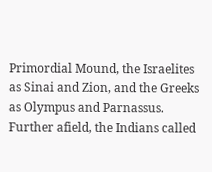Primordial Mound, the Israelites as Sinai and Zion, and the Greeks as Olympus and Parnassus. Further afield, the Indians called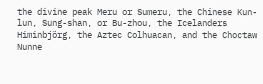the divine peak Meru or Sumeru, the Chinese Kun-lun, Sung-shan, or Bu-zhou, the Icelanders Himinbjörg, the Aztec Colhuacan, and the Choctaw Nunne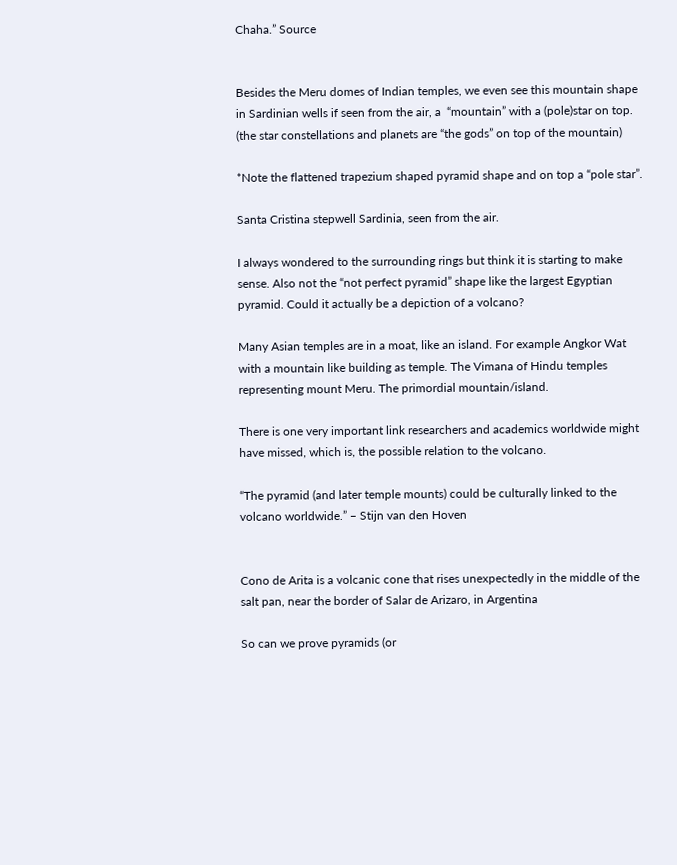Chaha.” Source


Besides the Meru domes of Indian temples, we even see this mountain shape in Sardinian wells if seen from the air, a  “mountain” with a (pole)star on top. (the star constellations and planets are “the gods” on top of the mountain)

*Note the flattened trapezium shaped pyramid shape and on top a “pole star”.

Santa Cristina stepwell Sardinia, seen from the air.

I always wondered to the surrounding rings but think it is starting to make sense. Also not the “not perfect pyramid” shape like the largest Egyptian pyramid. Could it actually be a depiction of a volcano?

Many Asian temples are in a moat, like an island. For example Angkor Wat with a mountain like building as temple. The Vimana of Hindu temples representing mount Meru. The primordial mountain/island.

There is one very important link researchers and academics worldwide might have missed, which is, the possible relation to the volcano.

“The pyramid (and later temple mounts) could be culturally linked to the volcano worldwide.” – Stijn van den Hoven


Cono de Arita is a volcanic cone that rises unexpectedly in the middle of the salt pan, near the border of Salar de Arizaro, in Argentina

So can we prove pyramids (or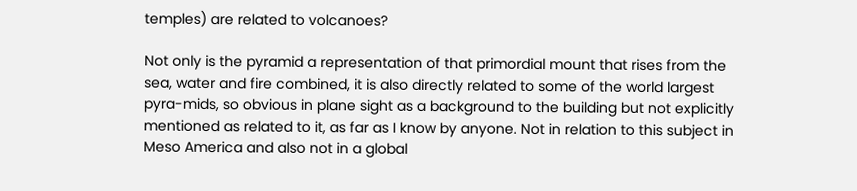temples) are related to volcanoes?

Not only is the pyramid a representation of that primordial mount that rises from the sea, water and fire combined, it is also directly related to some of the world largest pyra-mids, so obvious in plane sight as a background to the building but not explicitly mentioned as related to it, as far as I know by anyone. Not in relation to this subject in Meso America and also not in a global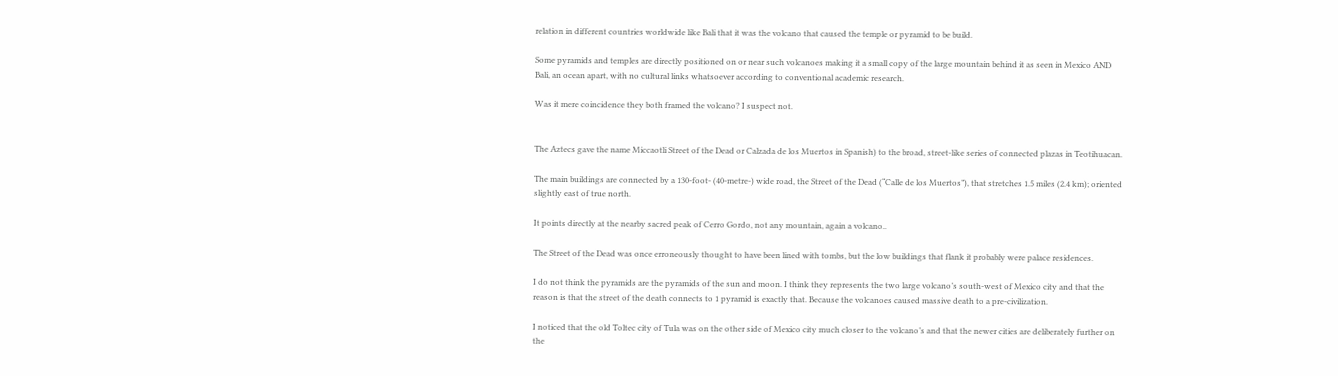relation in different countries worldwide like Bali that it was the volcano that caused the temple or pyramid to be build.

Some pyramids and temples are directly positioned on or near such volcanoes making it a small copy of the large mountain behind it as seen in Mexico AND Bali, an ocean apart, with no cultural links whatsoever according to conventional academic research.

Was it mere coincidence they both framed the volcano? I suspect not.


The Aztecs gave the name Miccaotli Street of the Dead or Calzada de los Muertos in Spanish) to the broad, street-like series of connected plazas in Teotihuacan.

The main buildings are connected by a 130-foot- (40-metre-) wide road, the Street of the Dead (“Calle de los Muertos”), that stretches 1.5 miles (2.4 km); oriented slightly east of true north.

It points directly at the nearby sacred peak of Cerro Gordo, not any mountain, again a volcano..

The Street of the Dead was once erroneously thought to have been lined with tombs, but the low buildings that flank it probably were palace residences.

I do not think the pyramids are the pyramids of the sun and moon. I think they represents the two large volcano’s south-west of Mexico city and that the reason is that the street of the death connects to 1 pyramid is exactly that. Because the volcanoes caused massive death to a pre-civilization.

I noticed that the old Toltec city of Tula was on the other side of Mexico city much closer to the volcano’s and that the newer cities are deliberately further on the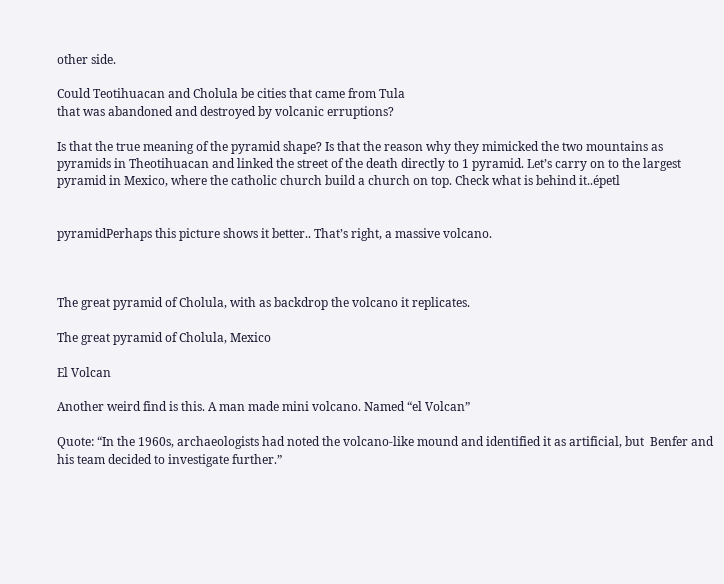other side.

Could Teotihuacan and Cholula be cities that came from Tula
that was abandoned and destroyed by volcanic erruptions?

Is that the true meaning of the pyramid shape? Is that the reason why they mimicked the two mountains as pyramids in Theotihuacan and linked the street of the death directly to 1 pyramid. Let’s carry on to the largest pyramid in Mexico, where the catholic church build a church on top. Check what is behind it..épetl


pyramidPerhaps this picture shows it better.. That’s right, a massive volcano.



The great pyramid of Cholula, with as backdrop the volcano it replicates.

The great pyramid of Cholula, Mexico

El Volcan

Another weird find is this. A man made mini volcano. Named “el Volcan”

Quote: “In the 1960s, archaeologists had noted the volcano-like mound and identified it as artificial, but  Benfer and his team decided to investigate further.”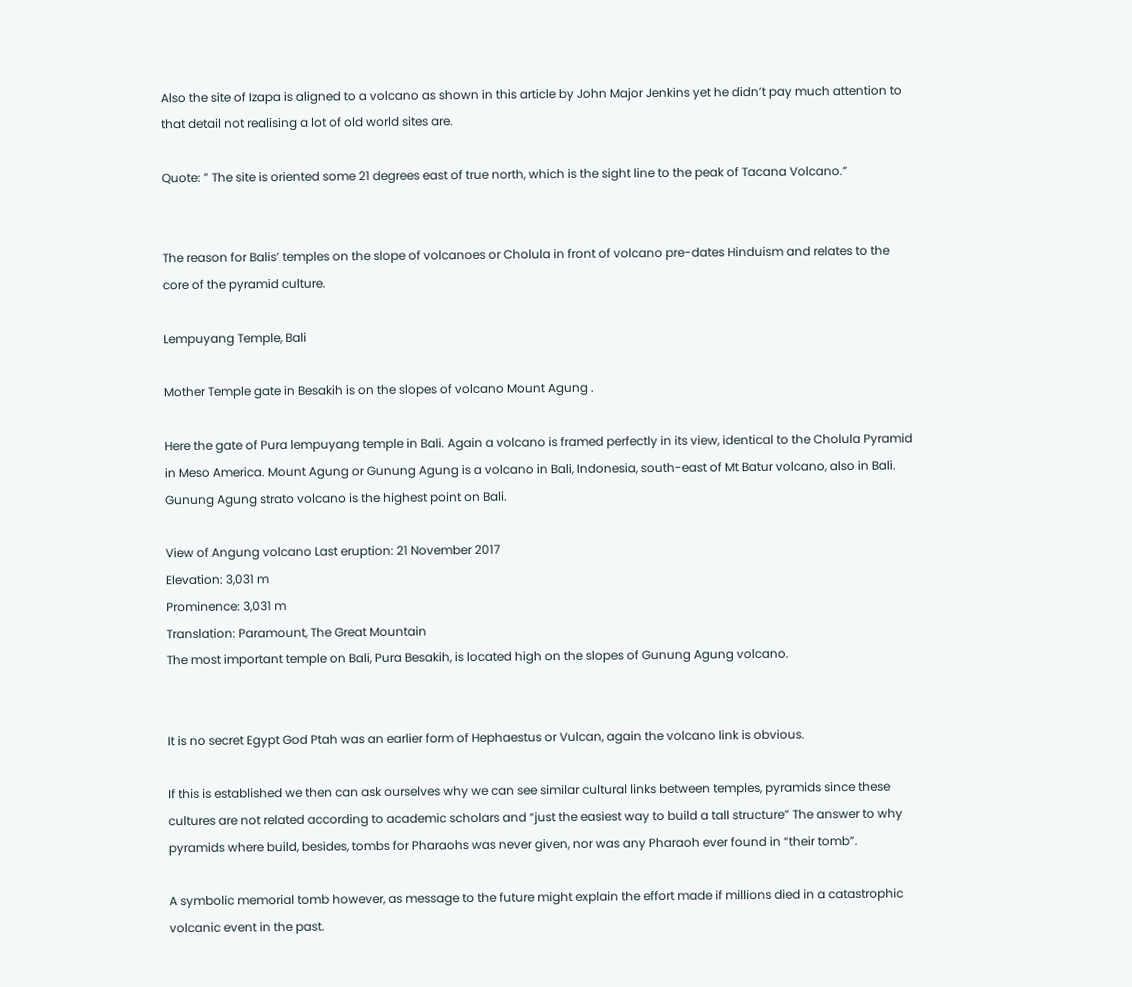Also the site of Izapa is aligned to a volcano as shown in this article by John Major Jenkins yet he didn’t pay much attention to that detail not realising a lot of old world sites are.

Quote: ” The site is oriented some 21 degrees east of true north, which is the sight line to the peak of Tacana Volcano.”


The reason for Balis’ temples on the slope of volcanoes or Cholula in front of volcano pre-dates Hinduism and relates to the core of the pyramid culture.

Lempuyang Temple, Bali

Mother Temple gate in Besakih is on the slopes of volcano Mount Agung .

Here the gate of Pura lempuyang temple in Bali. Again a volcano is framed perfectly in its view, identical to the Cholula Pyramid in Meso America. Mount Agung or Gunung Agung is a volcano in Bali, Indonesia, south-east of Mt Batur volcano, also in Bali. Gunung Agung strato volcano is the highest point on Bali.

View of Angung volcano Last eruption: 21 November 2017
Elevation: 3,031 m
Prominence: 3,031 m
Translation: Paramount, The Great Mountain
The most important temple on Bali, Pura Besakih, is located high on the slopes of Gunung Agung volcano.


It is no secret Egypt God Ptah was an earlier form of Hephaestus or Vulcan, again the volcano link is obvious.

If this is established we then can ask ourselves why we can see similar cultural links between temples, pyramids since these cultures are not related according to academic scholars and “just the easiest way to build a tall structure” The answer to why pyramids where build, besides, tombs for Pharaohs was never given, nor was any Pharaoh ever found in “their tomb”.

A symbolic memorial tomb however, as message to the future might explain the effort made if millions died in a catastrophic volcanic event in the past.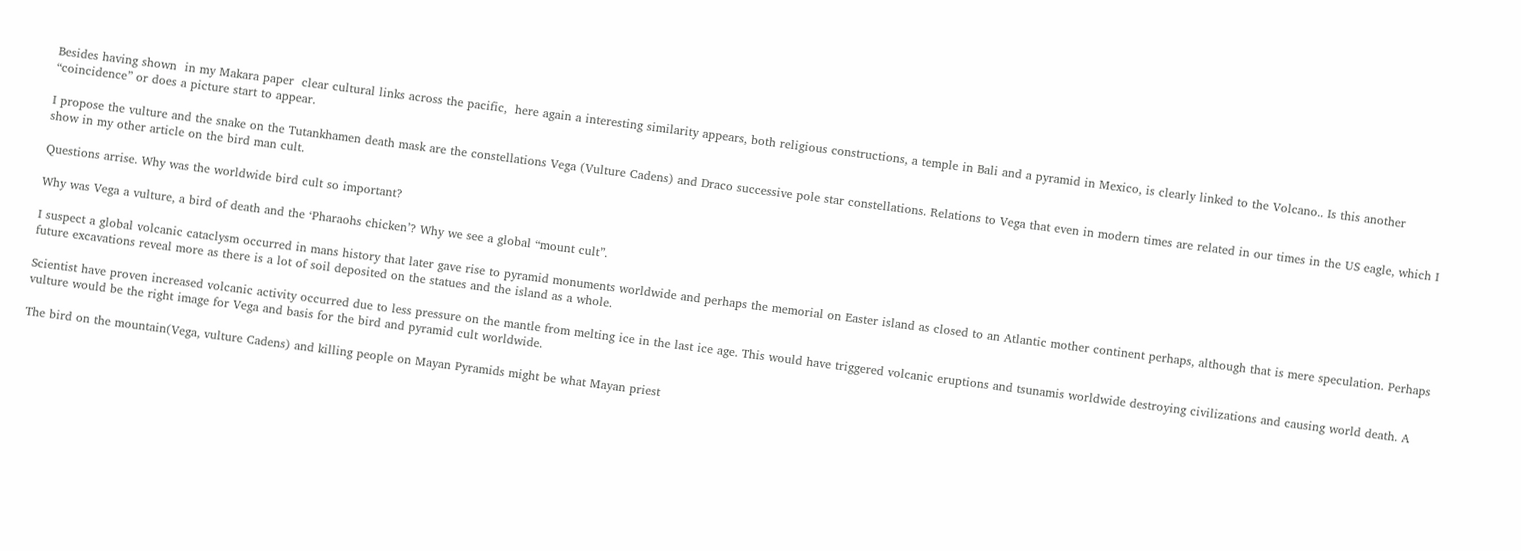Besides having shown  in my Makara paper  clear cultural links across the pacific,  here again a interesting similarity appears, both religious constructions, a temple in Bali and a pyramid in Mexico, is clearly linked to the Volcano.. Is this another “coincidence” or does a picture start to appear.

I propose the vulture and the snake on the Tutankhamen death mask are the constellations Vega (Vulture Cadens) and Draco successive pole star constellations. Relations to Vega that even in modern times are related in our times in the US eagle, which I show in my other article on the bird man cult.

Questions arrise. Why was the worldwide bird cult so important?

Why was Vega a vulture, a bird of death and the ‘Pharaohs chicken’? Why we see a global “mount cult”.

I suspect a global volcanic cataclysm occurred in mans history that later gave rise to pyramid monuments worldwide and perhaps the memorial on Easter island as closed to an Atlantic mother continent perhaps, although that is mere speculation. Perhaps future excavations reveal more as there is a lot of soil deposited on the statues and the island as a whole.

Scientist have proven increased volcanic activity occurred due to less pressure on the mantle from melting ice in the last ice age. This would have triggered volcanic eruptions and tsunamis worldwide destroying civilizations and causing world death. A vulture would be the right image for Vega and basis for the bird and pyramid cult worldwide.

The bird on the mountain(Vega, vulture Cadens) and killing people on Mayan Pyramids might be what Mayan priest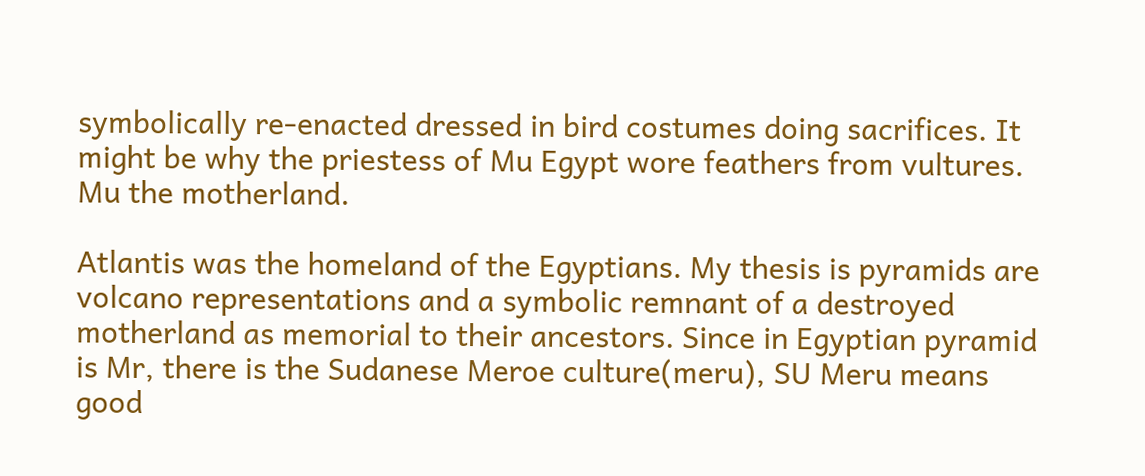symbolically re-enacted dressed in bird costumes doing sacrifices. It might be why the priestess of Mu Egypt wore feathers from vultures. Mu the motherland.

Atlantis was the homeland of the Egyptians. My thesis is pyramids are volcano representations and a symbolic remnant of a destroyed motherland as memorial to their ancestors. Since in Egyptian pyramid is Mr, there is the Sudanese Meroe culture(meru), SU Meru means good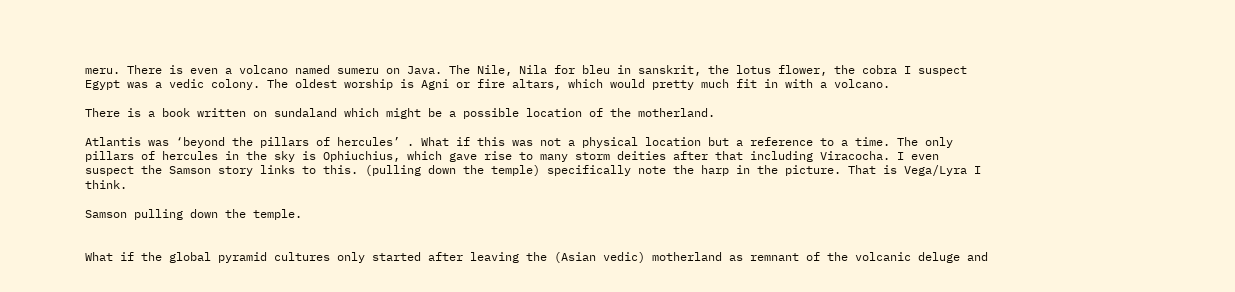meru. There is even a volcano named sumeru on Java. The Nile, Nila for bleu in sanskrit, the lotus flower, the cobra I suspect Egypt was a vedic colony. The oldest worship is Agni or fire altars, which would pretty much fit in with a volcano.

There is a book written on sundaland which might be a possible location of the motherland.

Atlantis was ‘beyond the pillars of hercules’ . What if this was not a physical location but a reference to a time. The only pillars of hercules in the sky is Ophiuchius, which gave rise to many storm deities after that including Viracocha. I even suspect the Samson story links to this. (pulling down the temple) specifically note the harp in the picture. That is Vega/Lyra I think.

Samson pulling down the temple.


What if the global pyramid cultures only started after leaving the (Asian vedic) motherland as remnant of the volcanic deluge and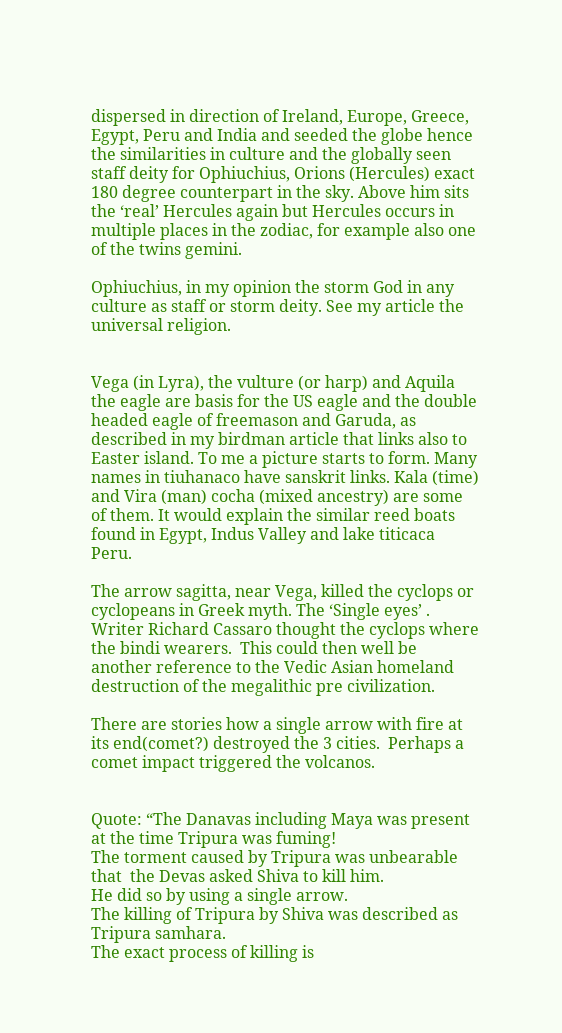dispersed in direction of Ireland, Europe, Greece, Egypt, Peru and India and seeded the globe hence the similarities in culture and the globally seen staff deity for Ophiuchius, Orions (Hercules) exact 180 degree counterpart in the sky. Above him sits the ‘real’ Hercules again but Hercules occurs in multiple places in the zodiac, for example also one of the twins gemini.

Ophiuchius, in my opinion the storm God in any culture as staff or storm deity. See my article the universal religion.


Vega (in Lyra), the vulture (or harp) and Aquila the eagle are basis for the US eagle and the double headed eagle of freemason and Garuda, as described in my birdman article that links also to Easter island. To me a picture starts to form. Many names in tiuhanaco have sanskrit links. Kala (time) and Vira (man) cocha (mixed ancestry) are some of them. It would explain the similar reed boats found in Egypt, Indus Valley and lake titicaca Peru.

The arrow sagitta, near Vega, killed the cyclops or cyclopeans in Greek myth. The ‘Single eyes’ . Writer Richard Cassaro thought the cyclops where the bindi wearers.  This could then well be another reference to the Vedic Asian homeland destruction of the megalithic pre civilization.

There are stories how a single arrow with fire at its end(comet?) destroyed the 3 cities.  Perhaps a comet impact triggered the volcanos.


Quote: “The Danavas including Maya was present at the time Tripura was fuming!
The torment caused by Tripura was unbearable that  the Devas asked Shiva to kill him.
He did so by using a single arrow.
The killing of Tripura by Shiva was described as Tripura samhara.
The exact process of killing is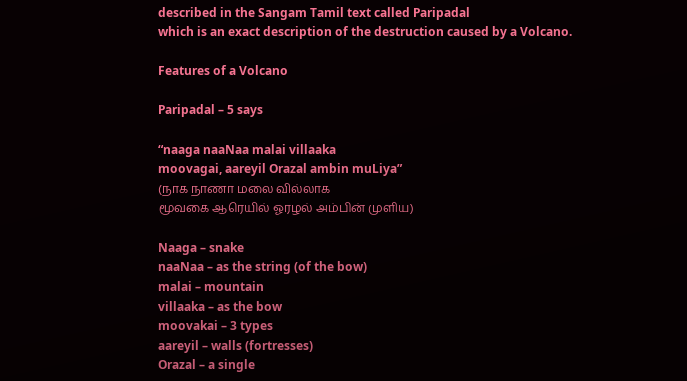described in the Sangam Tamil text called Paripadal
which is an exact description of the destruction caused by a Volcano.

Features of a Volcano

Paripadal – 5 says

“naaga naaNaa malai villaaka
moovagai, aareyil Orazal ambin muLiya”
(நாக நாணா மலை வில்லாக
மூவகை ஆரெயில் ஓரழல் அம்பின் முளிய)

Naaga – snake
naaNaa – as the string (of the bow)
malai – mountain
villaaka – as the bow
moovakai – 3 types
aareyil – walls (fortresses)
Orazal – a single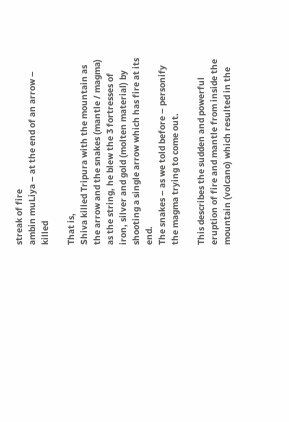streak of fire
ambin muLiya – at the end of an arrow – killed

That is,
Shiva killed Tripura with the mountain as the arrow and the snakes (mantle / magma) as the string, he blew the 3 fortresses of iron, silver and gold (molten material) by shooting a single arrow which has fire at its end.
The snakes – as we told before – personify the magma trying to come out.

This describes the sudden and powerful eruption of fire and mantle from inside the mountain (volcano) which resulted in the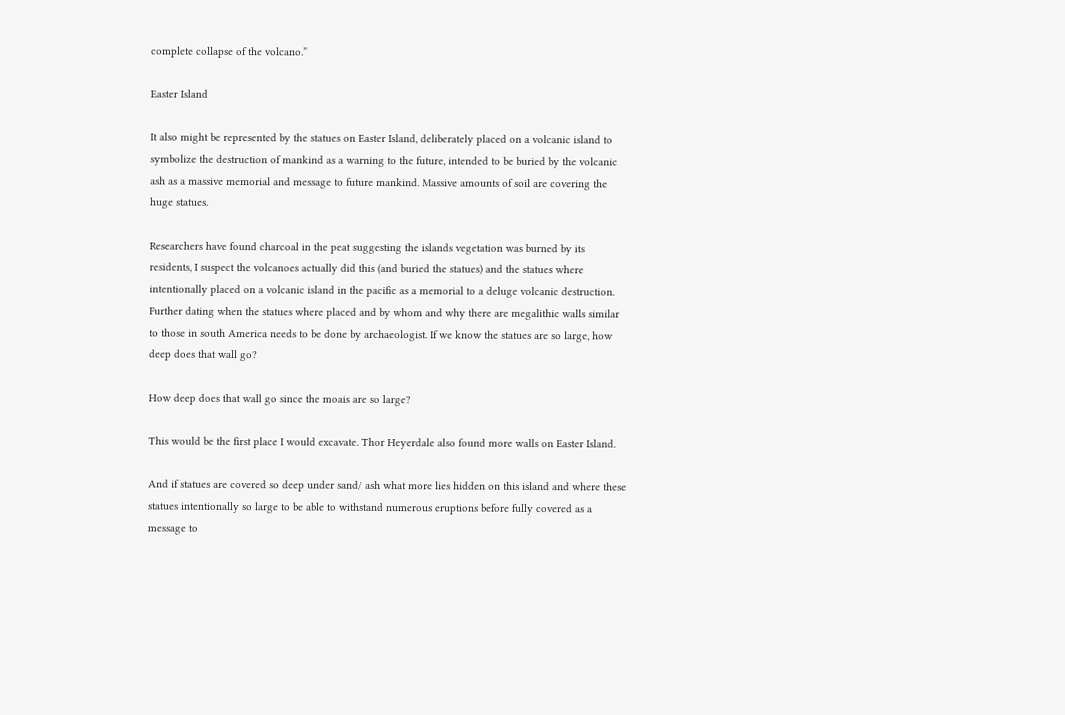complete collapse of the volcano.”

Easter Island

It also might be represented by the statues on Easter Island, deliberately placed on a volcanic island to symbolize the destruction of mankind as a warning to the future, intended to be buried by the volcanic ash as a massive memorial and message to future mankind. Massive amounts of soil are covering the huge statues.

Researchers have found charcoal in the peat suggesting the islands vegetation was burned by its residents, I suspect the volcanoes actually did this (and buried the statues) and the statues where intentionally placed on a volcanic island in the pacific as a memorial to a deluge volcanic destruction. Further dating when the statues where placed and by whom and why there are megalithic walls similar to those in south America needs to be done by archaeologist. If we know the statues are so large, how deep does that wall go?

How deep does that wall go since the moais are so large?

This would be the first place I would excavate. Thor Heyerdale also found more walls on Easter Island.

And if statues are covered so deep under sand/ ash what more lies hidden on this island and where these statues intentionally so large to be able to withstand numerous eruptions before fully covered as a message to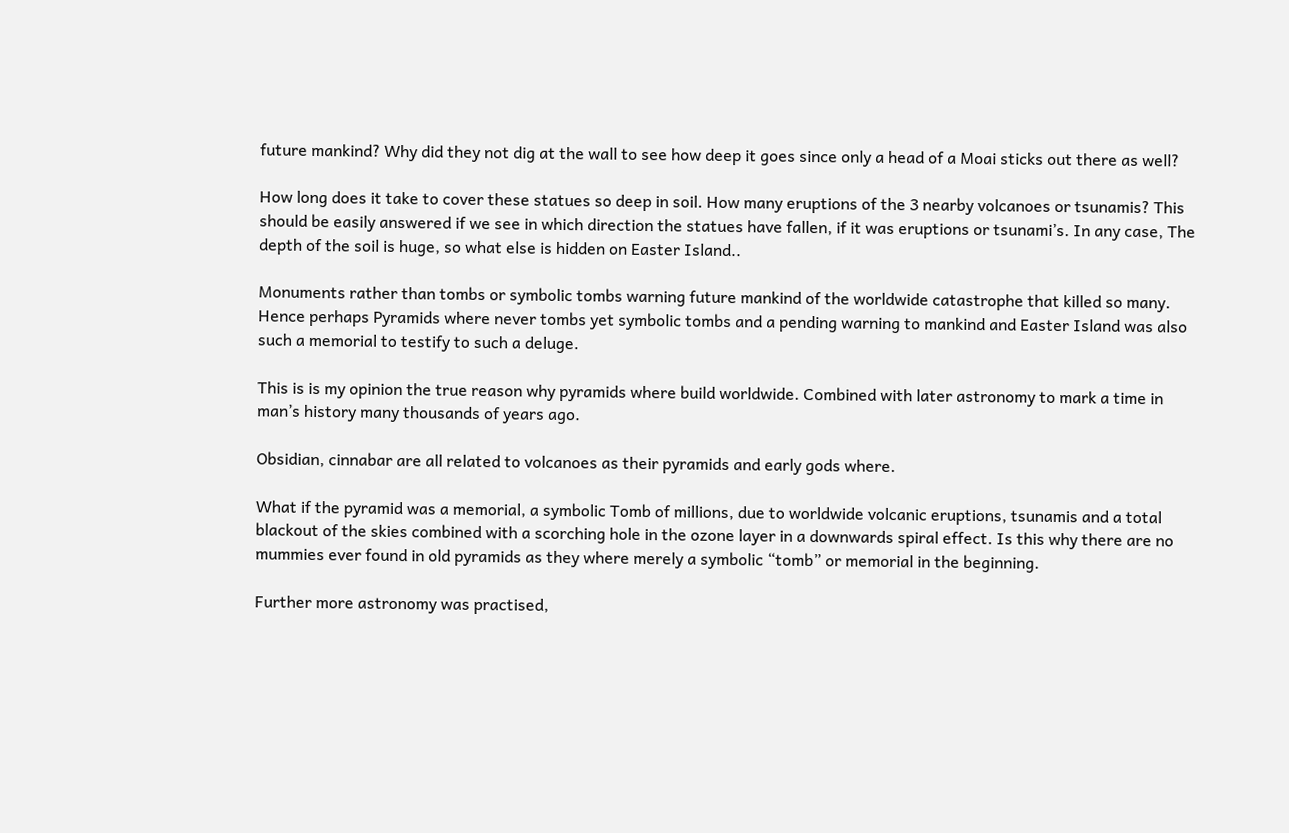future mankind? Why did they not dig at the wall to see how deep it goes since only a head of a Moai sticks out there as well?

How long does it take to cover these statues so deep in soil. How many eruptions of the 3 nearby volcanoes or tsunamis? This should be easily answered if we see in which direction the statues have fallen, if it was eruptions or tsunami’s. In any case, The depth of the soil is huge, so what else is hidden on Easter Island..

Monuments rather than tombs or symbolic tombs warning future mankind of the worldwide catastrophe that killed so many. Hence perhaps Pyramids where never tombs yet symbolic tombs and a pending warning to mankind and Easter Island was also such a memorial to testify to such a deluge.

This is is my opinion the true reason why pyramids where build worldwide. Combined with later astronomy to mark a time in man’s history many thousands of years ago.

Obsidian, cinnabar are all related to volcanoes as their pyramids and early gods where.

What if the pyramid was a memorial, a symbolic Tomb of millions, due to worldwide volcanic eruptions, tsunamis and a total blackout of the skies combined with a scorching hole in the ozone layer in a downwards spiral effect. Is this why there are no mummies ever found in old pyramids as they where merely a symbolic “tomb” or memorial in the beginning.

Further more astronomy was practised,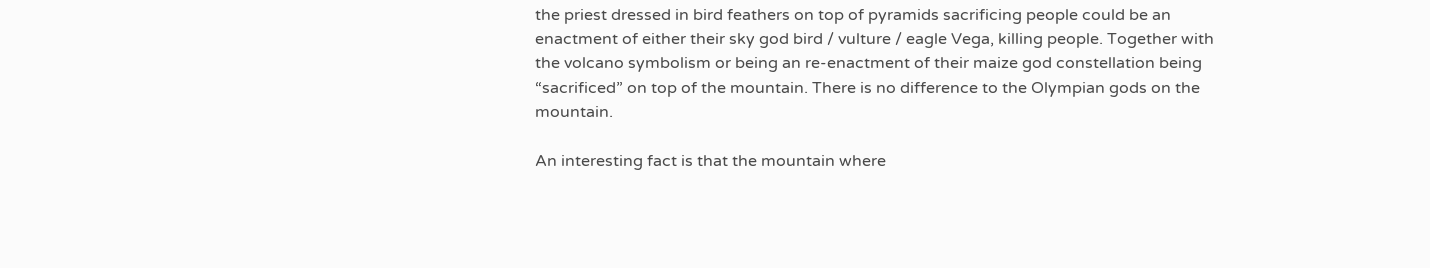the priest dressed in bird feathers on top of pyramids sacrificing people could be an enactment of either their sky god bird / vulture / eagle Vega, killing people. Together with the volcano symbolism or being an re-enactment of their maize god constellation being “sacrificed” on top of the mountain. There is no difference to the Olympian gods on the mountain.

An interesting fact is that the mountain where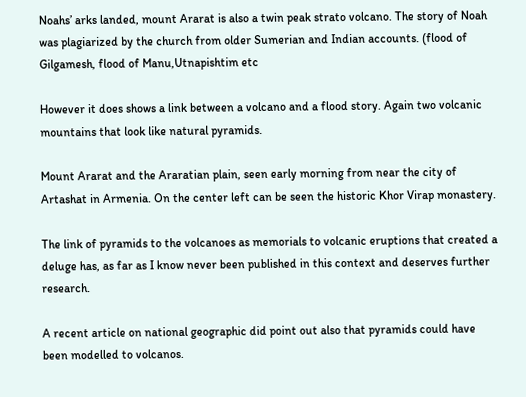Noahs’ arks landed, mount Ararat is also a twin peak strato volcano. The story of Noah was plagiarized by the church from older Sumerian and Indian accounts. (flood of Gilgamesh, flood of Manu,Utnapishtim etc

However it does shows a link between a volcano and a flood story. Again two volcanic mountains that look like natural pyramids.

Mount Ararat and the Araratian plain, seen early morning from near the city of Artashat in Armenia. On the center left can be seen the historic Khor Virap monastery.

The link of pyramids to the volcanoes as memorials to volcanic eruptions that created a deluge has, as far as I know never been published in this context and deserves further research.

A recent article on national geographic did point out also that pyramids could have been modelled to volcanos.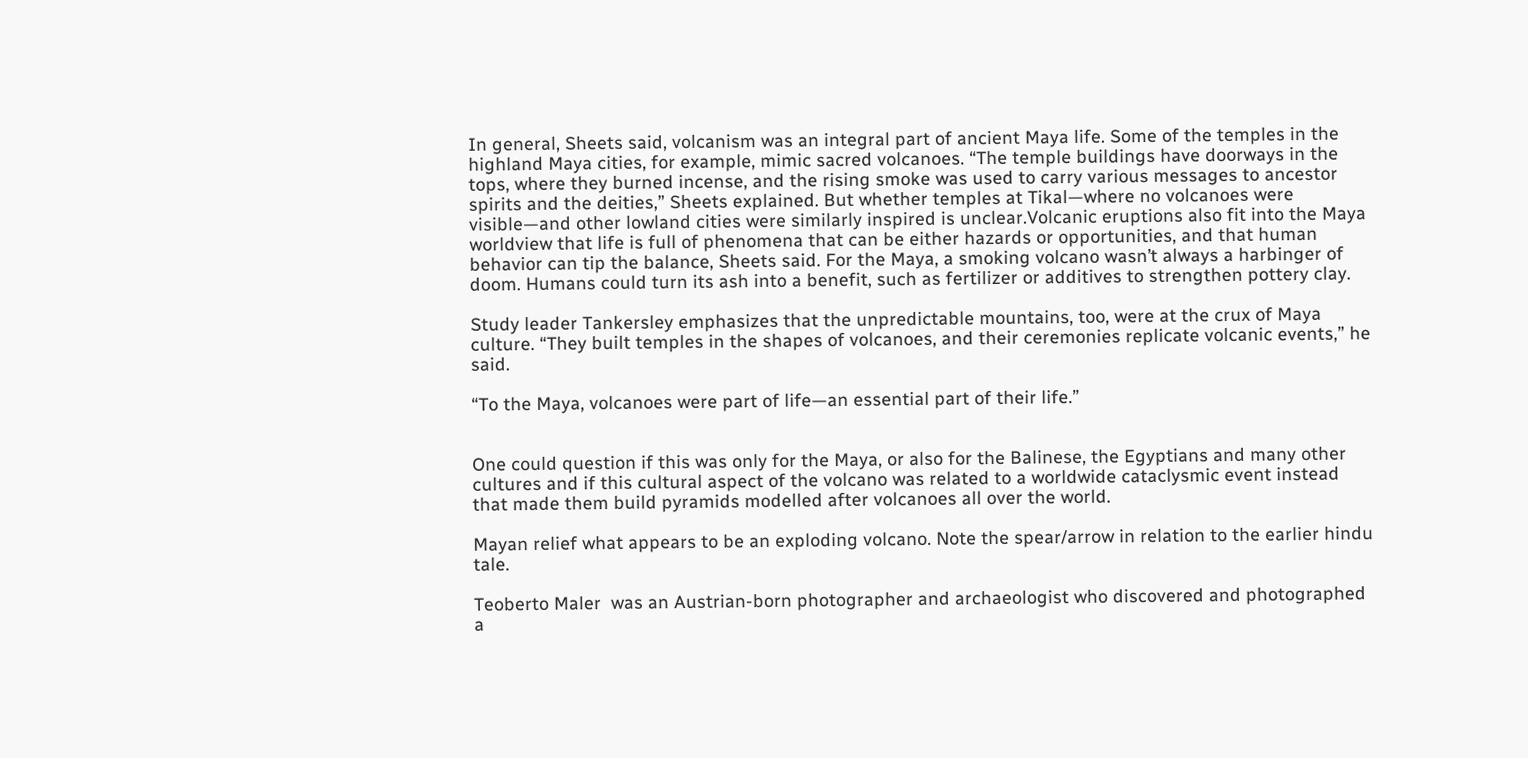In general, Sheets said, volcanism was an integral part of ancient Maya life. Some of the temples in the highland Maya cities, for example, mimic sacred volcanoes. “The temple buildings have doorways in the tops, where they burned incense, and the rising smoke was used to carry various messages to ancestor spirits and the deities,” Sheets explained. But whether temples at Tikal—where no volcanoes were visible—and other lowland cities were similarly inspired is unclear.Volcanic eruptions also fit into the Maya worldview that life is full of phenomena that can be either hazards or opportunities, and that human behavior can tip the balance, Sheets said. For the Maya, a smoking volcano wasn’t always a harbinger of doom. Humans could turn its ash into a benefit, such as fertilizer or additives to strengthen pottery clay.

Study leader Tankersley emphasizes that the unpredictable mountains, too, were at the crux of Maya culture. “They built temples in the shapes of volcanoes, and their ceremonies replicate volcanic events,” he said.

“To the Maya, volcanoes were part of life—an essential part of their life.”


One could question if this was only for the Maya, or also for the Balinese, the Egyptians and many other cultures and if this cultural aspect of the volcano was related to a worldwide cataclysmic event instead that made them build pyramids modelled after volcanoes all over the world.

Mayan relief what appears to be an exploding volcano. Note the spear/arrow in relation to the earlier hindu tale.

Teoberto Maler  was an Austrian-born photographer and archaeologist who discovered and photographed a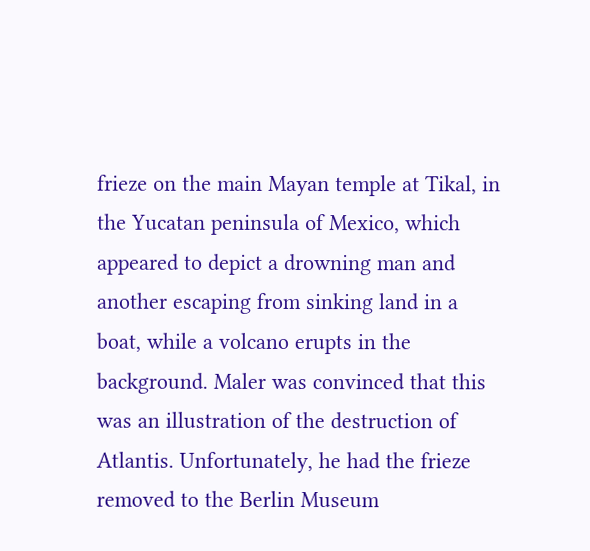frieze on the main Mayan temple at Tikal, in the Yucatan peninsula of Mexico, which appeared to depict a drowning man and another escaping from sinking land in a boat, while a volcano erupts in the background. Maler was convinced that this was an illustration of the destruction of Atlantis. Unfortunately, he had the frieze removed to the Berlin Museum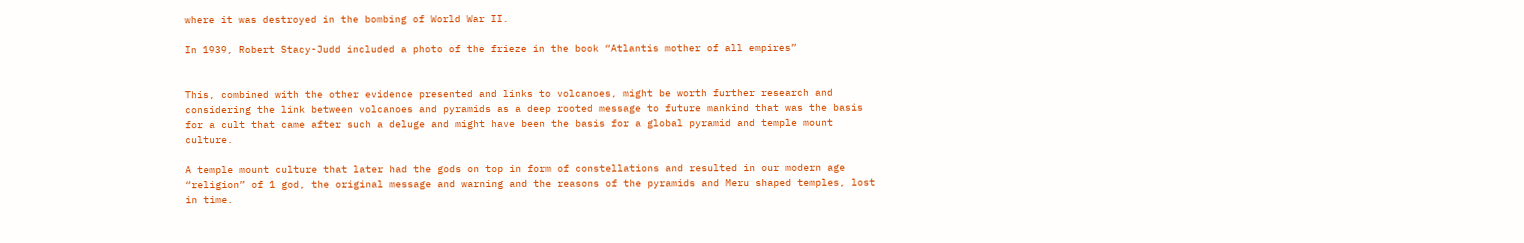where it was destroyed in the bombing of World War II.

In 1939, Robert Stacy-Judd included a photo of the frieze in the book “Atlantis mother of all empires”


This, combined with the other evidence presented and links to volcanoes, might be worth further research and considering the link between volcanoes and pyramids as a deep rooted message to future mankind that was the basis for a cult that came after such a deluge and might have been the basis for a global pyramid and temple mount culture.

A temple mount culture that later had the gods on top in form of constellations and resulted in our modern age “religion” of 1 god, the original message and warning and the reasons of the pyramids and Meru shaped temples, lost in time.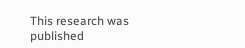This research was published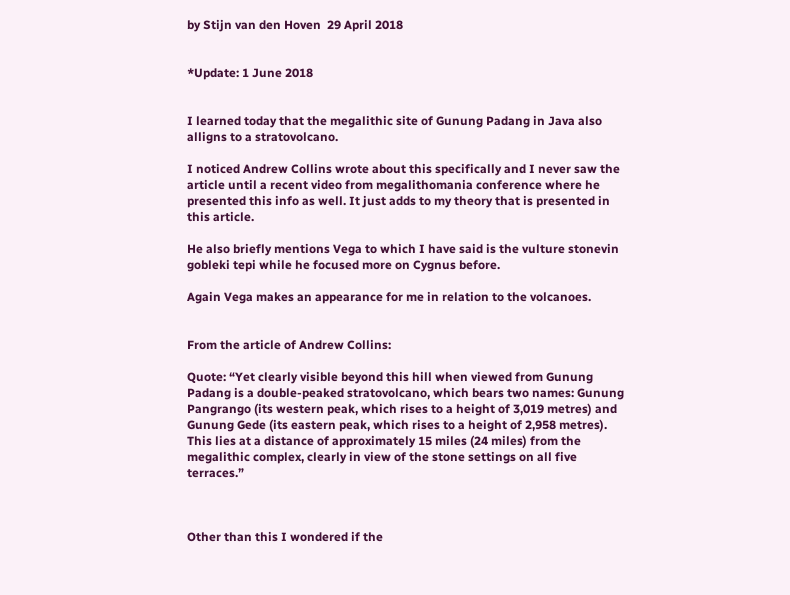by Stijn van den Hoven  29 April 2018


*Update: 1 June 2018


I learned today that the megalithic site of Gunung Padang in Java also alligns to a stratovolcano.

I noticed Andrew Collins wrote about this specifically and I never saw the article until a recent video from megalithomania conference where he presented this info as well. It just adds to my theory that is presented in this article.

He also briefly mentions Vega to which I have said is the vulture stonevin gobleki tepi while he focused more on Cygnus before.

Again Vega makes an appearance for me in relation to the volcanoes.


From the article of Andrew Collins:

Quote: “Yet clearly visible beyond this hill when viewed from Gunung Padang is a double-peaked stratovolcano, which bears two names: Gunung Pangrango (its western peak, which rises to a height of 3,019 metres) and Gunung Gede (its eastern peak, which rises to a height of 2,958 metres). This lies at a distance of approximately 15 miles (24 miles) from the megalithic complex, clearly in view of the stone settings on all five terraces.”



Other than this I wondered if the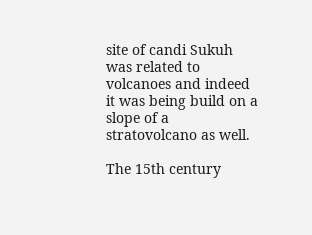site of candi Sukuh was related to volcanoes and indeed it was being build on a slope of a stratovolcano as well.

The 15th century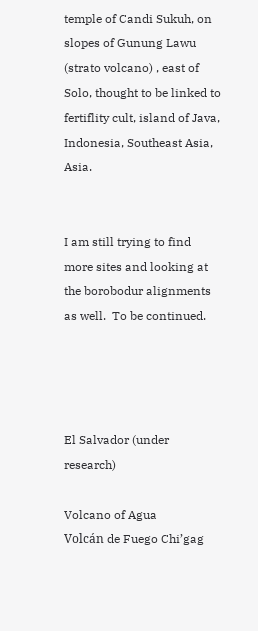temple of Candi Sukuh, on slopes of Gunung Lawu (strato volcano) , east of Solo, thought to be linked to fertiflity cult, island of Java, Indonesia, Southeast Asia, Asia.


I am still trying to find more sites and looking at the borobodur alignments as well.  To be continued.




El Salvador (under research)

Volcano of Agua
Volcán de Fuego Chi’gag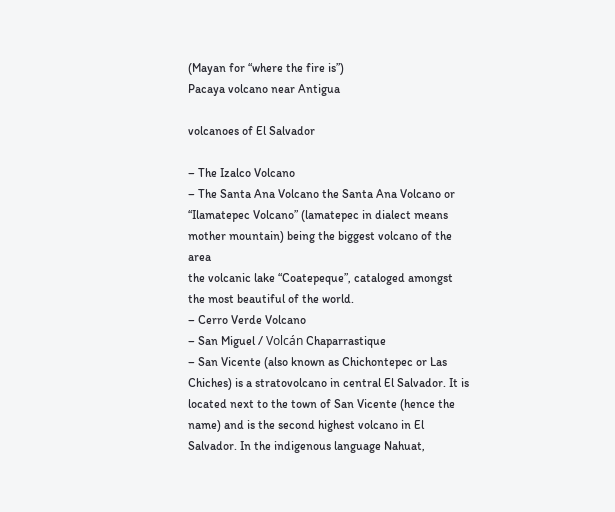(Mayan for “where the fire is”)
Pacaya volcano near Antigua

volcanoes of El Salvador

– The Izalco Volcano
– The Santa Ana Volcano the Santa Ana Volcano or “Ilamatepec Volcano” (lamatepec in dialect means mother mountain) being the biggest volcano of the area
the volcanic lake “Coatepeque”, cataloged amongst the most beautiful of the world.
– Cerro Verde Volcano
– San Miguel / Volcán Chaparrastique
– San Vicente (also known as Chichontepec or Las Chiches) is a stratovolcano in central El Salvador. It is located next to the town of San Vicente (hence the name) and is the second highest volcano in El Salvador. In the indigenous language Nahuat,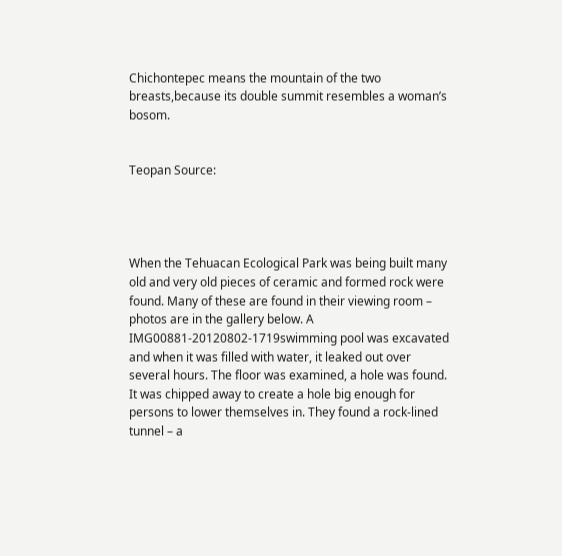Chichontepec means the mountain of the two breasts,because its double summit resembles a woman’s bosom.


Teopan Source:




When the Tehuacan Ecological Park was being built many old and very old pieces of ceramic and formed rock were found. Many of these are found in their viewing room – photos are in the gallery below. A IMG00881-20120802-1719swimming pool was excavated and when it was filled with water, it leaked out over several hours. The floor was examined, a hole was found. It was chipped away to create a hole big enough for persons to lower themselves in. They found a rock-lined tunnel – a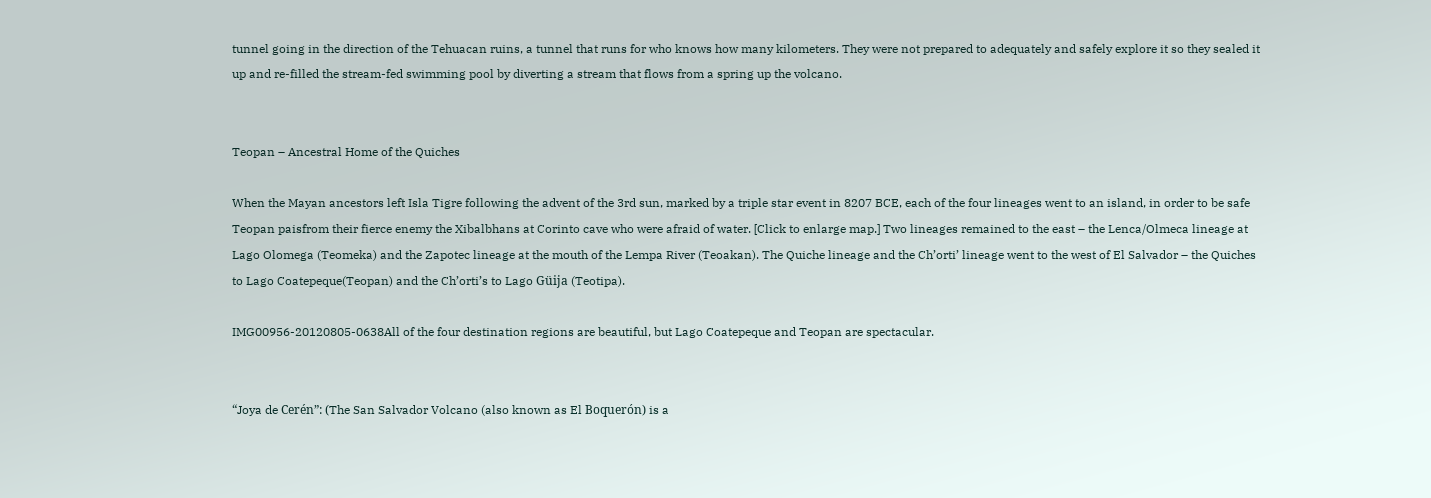tunnel going in the direction of the Tehuacan ruins, a tunnel that runs for who knows how many kilometers. They were not prepared to adequately and safely explore it so they sealed it up and re-filled the stream-fed swimming pool by diverting a stream that flows from a spring up the volcano.


Teopan – Ancestral Home of the Quiches

When the Mayan ancestors left Isla Tigre following the advent of the 3rd sun, marked by a triple star event in 8207 BCE, each of the four lineages went to an island, in order to be safe Teopan paisfrom their fierce enemy the Xibalbhans at Corinto cave who were afraid of water. [Click to enlarge map.] Two lineages remained to the east – the Lenca/Olmeca lineage at Lago Olomega (Teomeka) and the Zapotec lineage at the mouth of the Lempa River (Teoakan). The Quiche lineage and the Ch’orti’ lineage went to the west of El Salvador – the Quiches to Lago Coatepeque(Teopan) and the Ch’orti’s to Lago Güija (Teotipa).

IMG00956-20120805-0638All of the four destination regions are beautiful, but Lago Coatepeque and Teopan are spectacular.


“Joya de Cerén”: (The San Salvador Volcano (also known as El Boquerón) is a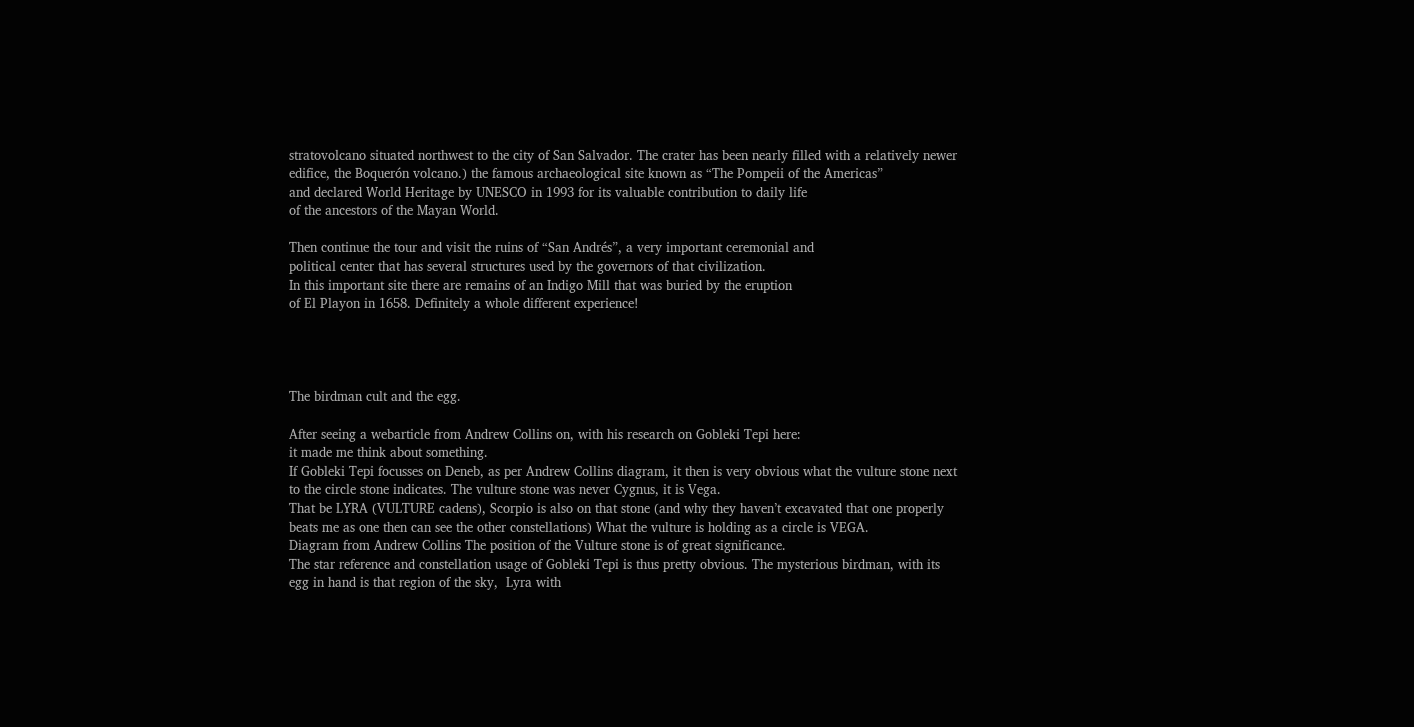stratovolcano situated northwest to the city of San Salvador. The crater has been nearly filled with a relatively newer edifice, the Boquerón volcano.) the famous archaeological site known as “The Pompeii of the Americas”
and declared World Heritage by UNESCO in 1993 for its valuable contribution to daily life
of the ancestors of the Mayan World.

Then continue the tour and visit the ruins of “San Andrés”, a very important ceremonial and
political center that has several structures used by the governors of that civilization.
In this important site there are remains of an Indigo Mill that was buried by the eruption
of El Playon in 1658. Definitely a whole different experience!




The birdman cult and the egg.

After seeing a webarticle from Andrew Collins on, with his research on Gobleki Tepi here:
it made me think about something.
If Gobleki Tepi focusses on Deneb, as per Andrew Collins diagram, it then is very obvious what the vulture stone next to the circle stone indicates. The vulture stone was never Cygnus, it is Vega.
That be LYRA (VULTURE cadens), Scorpio is also on that stone (and why they haven’t excavated that one properly beats me as one then can see the other constellations) What the vulture is holding as a circle is VEGA.
Diagram from Andrew Collins The position of the Vulture stone is of great significance.
The star reference and constellation usage of Gobleki Tepi is thus pretty obvious. The mysterious birdman, with its egg in hand is that region of the sky,  Lyra with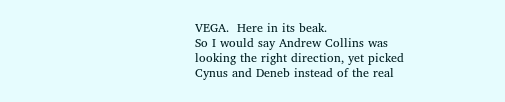VEGA.  Here in its beak.
So I would say Andrew Collins was looking the right direction, yet picked Cynus and Deneb instead of the real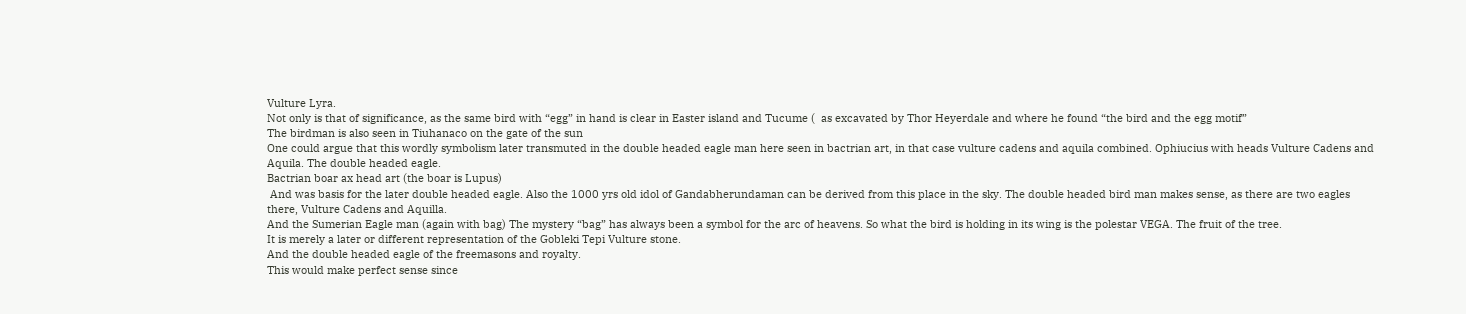Vulture Lyra.
Not only is that of significance, as the same bird with “egg” in hand is clear in Easter island and Tucume (  as excavated by Thor Heyerdale and where he found “the bird and the egg motif”
The birdman is also seen in Tiuhanaco on the gate of the sun
One could argue that this wordly symbolism later transmuted in the double headed eagle man here seen in bactrian art, in that case vulture cadens and aquila combined. Ophiucius with heads Vulture Cadens and Aquila. The double headed eagle.
Bactrian boar ax head art (the boar is Lupus)
 And was basis for the later double headed eagle. Also the 1000 yrs old idol of Gandabherundaman can be derived from this place in the sky. The double headed bird man makes sense, as there are two eagles there, Vulture Cadens and Aquilla.
And the Sumerian Eagle man (again with bag) The mystery “bag” has always been a symbol for the arc of heavens. So what the bird is holding in its wing is the polestar VEGA. The fruit of the tree.
It is merely a later or different representation of the Gobleki Tepi Vulture stone.
And the double headed eagle of the freemasons and royalty.
This would make perfect sense since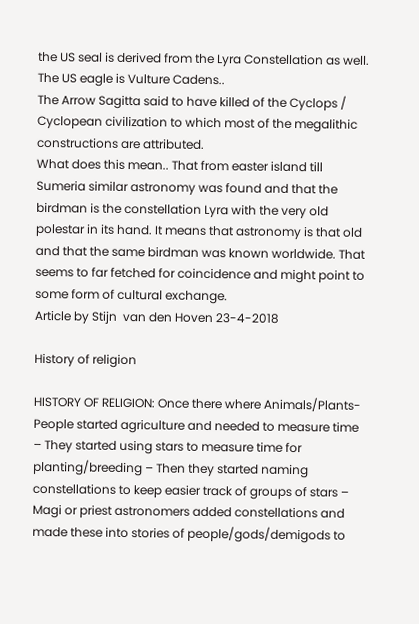the US seal is derived from the Lyra Constellation as well. The US eagle is Vulture Cadens..
The Arrow Sagitta said to have killed of the Cyclops / Cyclopean civilization to which most of the megalithic constructions are attributed.
What does this mean.. That from easter island till Sumeria similar astronomy was found and that the birdman is the constellation Lyra with the very old polestar in its hand. It means that astronomy is that old and that the same birdman was known worldwide. That seems to far fetched for coincidence and might point to some form of cultural exchange.
Article by Stijn  van den Hoven 23-4-2018

History of religion

HISTORY OF RELIGION: Once there where Animals/Plants- People started agriculture and needed to measure time – They started using stars to measure time for planting/breeding – Then they started naming constellations to keep easier track of groups of stars – Magi or priest astronomers added constellations and made these into stories of people/gods/demigods to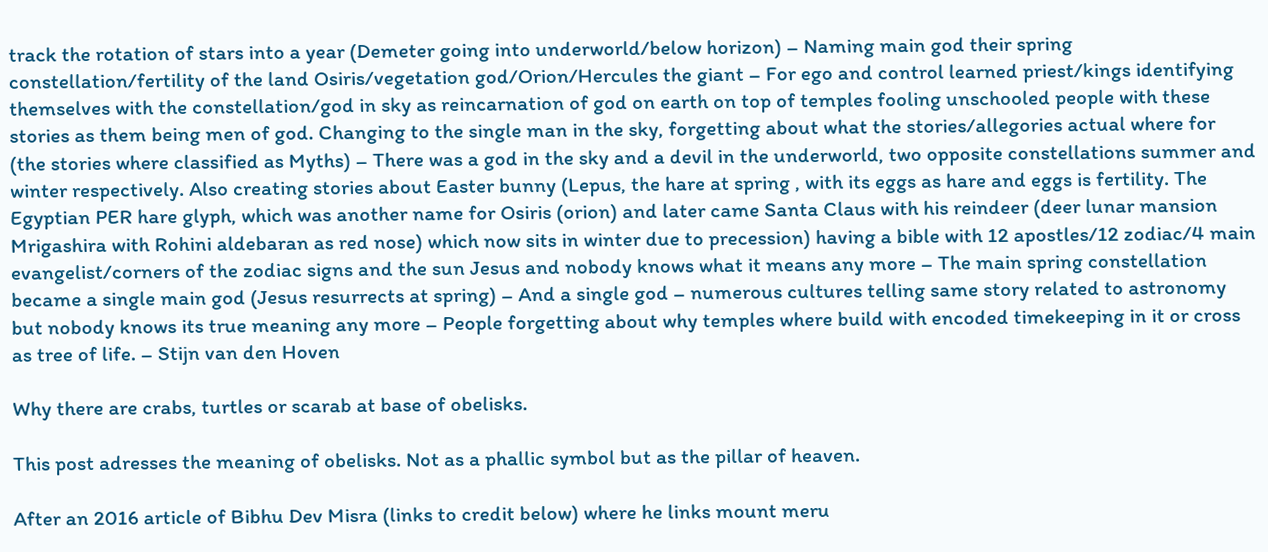track the rotation of stars into a year (Demeter going into underworld/below horizon) – Naming main god their spring constellation/fertility of the land Osiris/vegetation god/Orion/Hercules the giant – For ego and control learned priest/kings identifying themselves with the constellation/god in sky as reincarnation of god on earth on top of temples fooling unschooled people with these stories as them being men of god. Changing to the single man in the sky, forgetting about what the stories/allegories actual where for (the stories where classified as Myths) – There was a god in the sky and a devil in the underworld, two opposite constellations summer and winter respectively. Also creating stories about Easter bunny (Lepus, the hare at spring , with its eggs as hare and eggs is fertility. The Egyptian PER hare glyph, which was another name for Osiris (orion) and later came Santa Claus with his reindeer (deer lunar mansion Mrigashira with Rohini aldebaran as red nose) which now sits in winter due to precession) having a bible with 12 apostles/12 zodiac/4 main evangelist/corners of the zodiac signs and the sun Jesus and nobody knows what it means any more – The main spring constellation became a single main god (Jesus resurrects at spring) – And a single god – numerous cultures telling same story related to astronomy but nobody knows its true meaning any more – People forgetting about why temples where build with encoded timekeeping in it or cross as tree of life. – Stijn van den Hoven

Why there are crabs, turtles or scarab at base of obelisks.

This post adresses the meaning of obelisks. Not as a phallic symbol but as the pillar of heaven.

After an 2016 article of Bibhu Dev Misra (links to credit below) where he links mount meru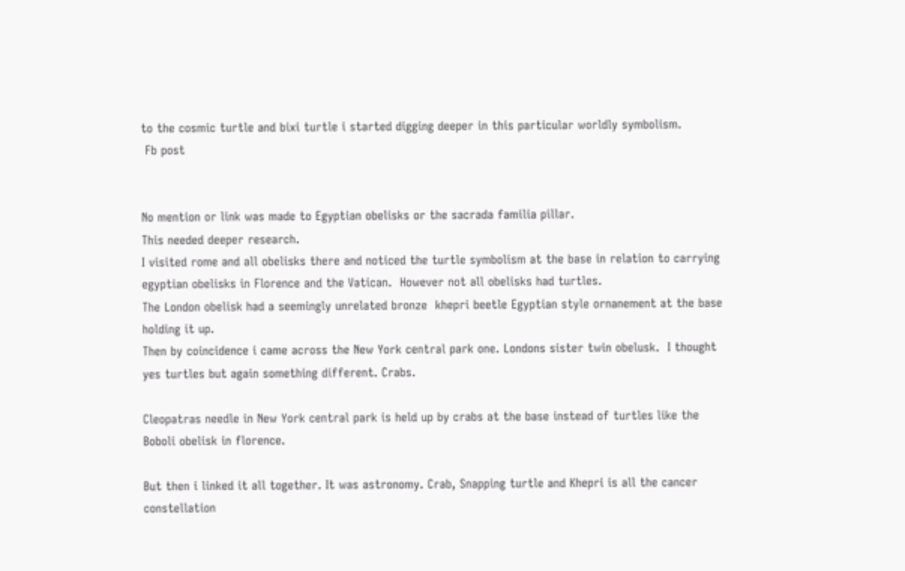to the cosmic turtle and bixi turtle i started digging deeper in this particular worldly symbolism.
 Fb post


No mention or link was made to Egyptian obelisks or the sacrada familia pillar.
This needed deeper research.
I visited rome and all obelisks there and noticed the turtle symbolism at the base in relation to carrying egyptian obelisks in Florence and the Vatican.  However not all obelisks had turtles.
The London obelisk had a seemingly unrelated bronze  khepri beetle Egyptian style ornanement at the base holding it up.
Then by coincidence i came across the New York central park one. Londons sister twin obelusk.  I thought yes turtles but again something different. Crabs.

Cleopatras needle in New York central park is held up by crabs at the base instead of turtles like the Boboli obelisk in florence.

But then i linked it all together. It was astronomy. Crab, Snapping turtle and Khepri is all the cancer constellation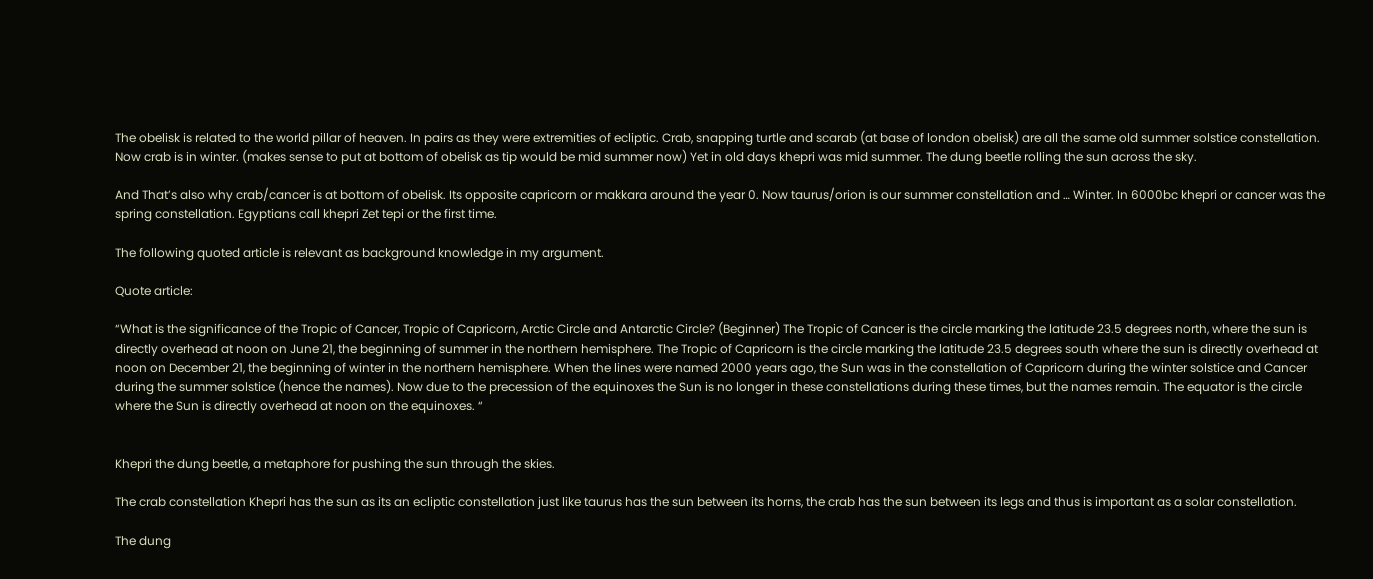The obelisk is related to the world pillar of heaven. In pairs as they were extremities of ecliptic. Crab, snapping turtle and scarab (at base of london obelisk) are all the same old summer solstice constellation. Now crab is in winter. (makes sense to put at bottom of obelisk as tip would be mid summer now) Yet in old days khepri was mid summer. The dung beetle rolling the sun across the sky.

And That’s also why crab/cancer is at bottom of obelisk. Its opposite capricorn or makkara around the year 0. Now taurus/orion is our summer constellation and … Winter. In 6000bc khepri or cancer was the spring constellation. Egyptians call khepri Zet tepi or the first time.

The following quoted article is relevant as background knowledge in my argument.

Quote article:

“What is the significance of the Tropic of Cancer, Tropic of Capricorn, Arctic Circle and Antarctic Circle? (Beginner) The Tropic of Cancer is the circle marking the latitude 23.5 degrees north, where the sun is directly overhead at noon on June 21, the beginning of summer in the northern hemisphere. The Tropic of Capricorn is the circle marking the latitude 23.5 degrees south where the sun is directly overhead at noon on December 21, the beginning of winter in the northern hemisphere. When the lines were named 2000 years ago, the Sun was in the constellation of Capricorn during the winter solstice and Cancer during the summer solstice (hence the names). Now due to the precession of the equinoxes the Sun is no longer in these constellations during these times, but the names remain. The equator is the circle where the Sun is directly overhead at noon on the equinoxes. “


Khepri the dung beetle, a metaphore for pushing the sun through the skies.

The crab constellation Khepri has the sun as its an ecliptic constellation just like taurus has the sun between its horns, the crab has the sun between its legs and thus is important as a solar constellation.

The dung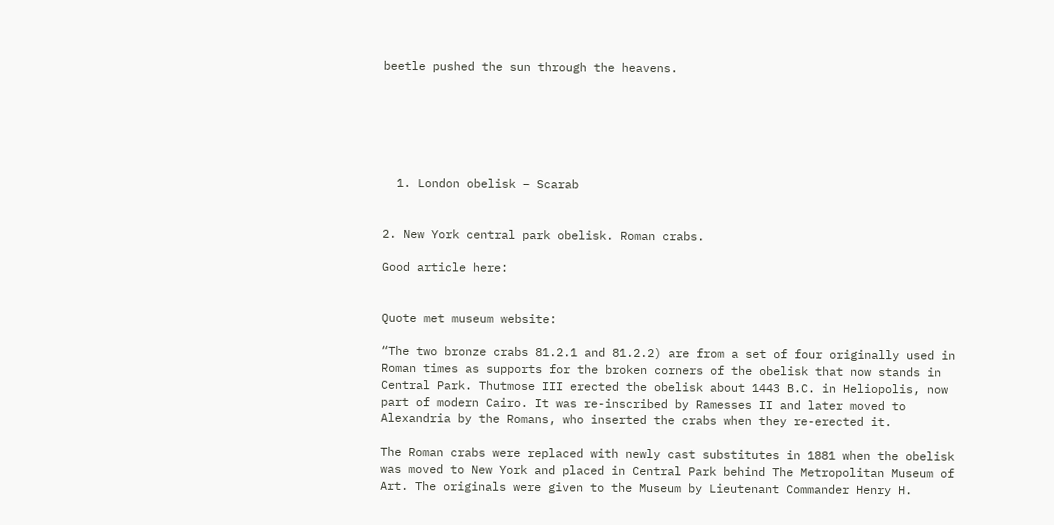beetle pushed the sun through the heavens.






  1. London obelisk – Scarab


2. New York central park obelisk. Roman crabs.

Good article here:


Quote met museum website:

“The two bronze crabs 81.2.1 and 81.2.2) are from a set of four originally used in Roman times as supports for the broken corners of the obelisk that now stands in Central Park. Thutmose III erected the obelisk about 1443 B.C. in Heliopolis, now part of modern Cairo. It was re-inscribed by Ramesses II and later moved to Alexandria by the Romans, who inserted the crabs when they re-erected it.

The Roman crabs were replaced with newly cast substitutes in 1881 when the obelisk was moved to New York and placed in Central Park behind The Metropolitan Museum of Art. The originals were given to the Museum by Lieutenant Commander Henry H.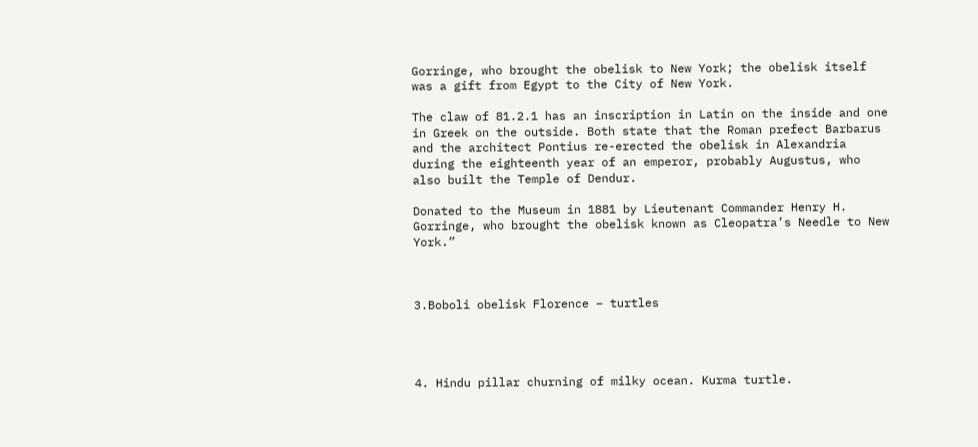Gorringe, who brought the obelisk to New York; the obelisk itself was a gift from Egypt to the City of New York.

The claw of 81.2.1 has an inscription in Latin on the inside and one in Greek on the outside. Both state that the Roman prefect Barbarus and the architect Pontius re-erected the obelisk in Alexandria during the eighteenth year of an emperor, probably Augustus, who also built the Temple of Dendur.

Donated to the Museum in 1881 by Lieutenant Commander Henry H. Gorringe, who brought the obelisk known as Cleopatra’s Needle to New York.”



3.Boboli obelisk Florence – turtles




4. Hindu pillar churning of milky ocean. Kurma turtle.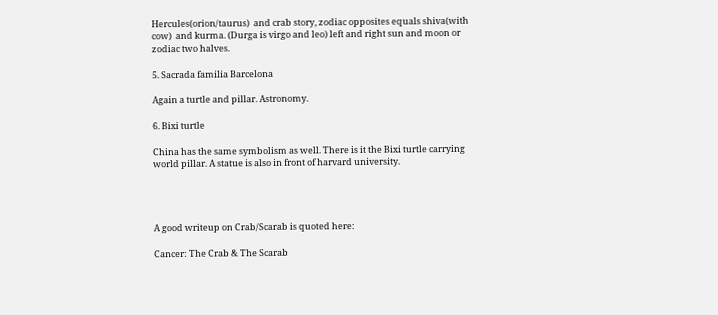Hercules(orion/taurus)  and crab story, zodiac opposites equals shiva(with cow)  and kurma. (Durga is virgo and leo) left and right sun and moon or zodiac two halves.

5. Sacrada familia Barcelona

Again a turtle and pillar. Astronomy.

6. Bixi turtle

China has the same symbolism as well. There is it the Bixi turtle carrying world pillar. A statue is also in front of harvard university.




A good writeup on Crab/Scarab is quoted here:

Cancer: The Crab & The Scarab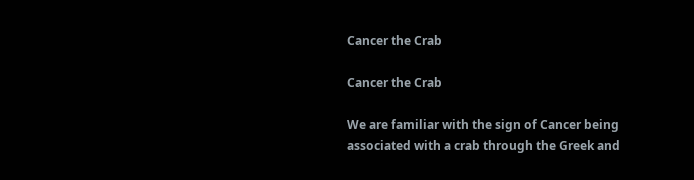Cancer the Crab

Cancer the Crab

We are familiar with the sign of Cancer being associated with a crab through the Greek and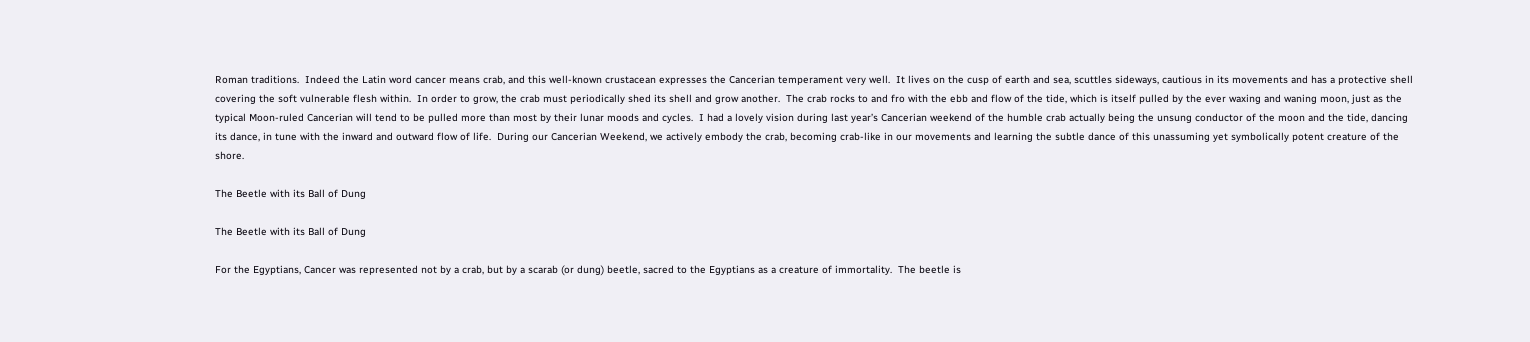Roman traditions.  Indeed the Latin word cancer means crab, and this well-known crustacean expresses the Cancerian temperament very well.  It lives on the cusp of earth and sea, scuttles sideways, cautious in its movements and has a protective shell covering the soft vulnerable flesh within.  In order to grow, the crab must periodically shed its shell and grow another.  The crab rocks to and fro with the ebb and flow of the tide, which is itself pulled by the ever waxing and waning moon, just as the typical Moon-ruled Cancerian will tend to be pulled more than most by their lunar moods and cycles.  I had a lovely vision during last year’s Cancerian weekend of the humble crab actually being the unsung conductor of the moon and the tide, dancing its dance, in tune with the inward and outward flow of life.  During our Cancerian Weekend, we actively embody the crab, becoming crab-like in our movements and learning the subtle dance of this unassuming yet symbolically potent creature of the shore.

The Beetle with its Ball of Dung

The Beetle with its Ball of Dung

For the Egyptians, Cancer was represented not by a crab, but by a scarab (or dung) beetle, sacred to the Egyptians as a creature of immortality.  The beetle is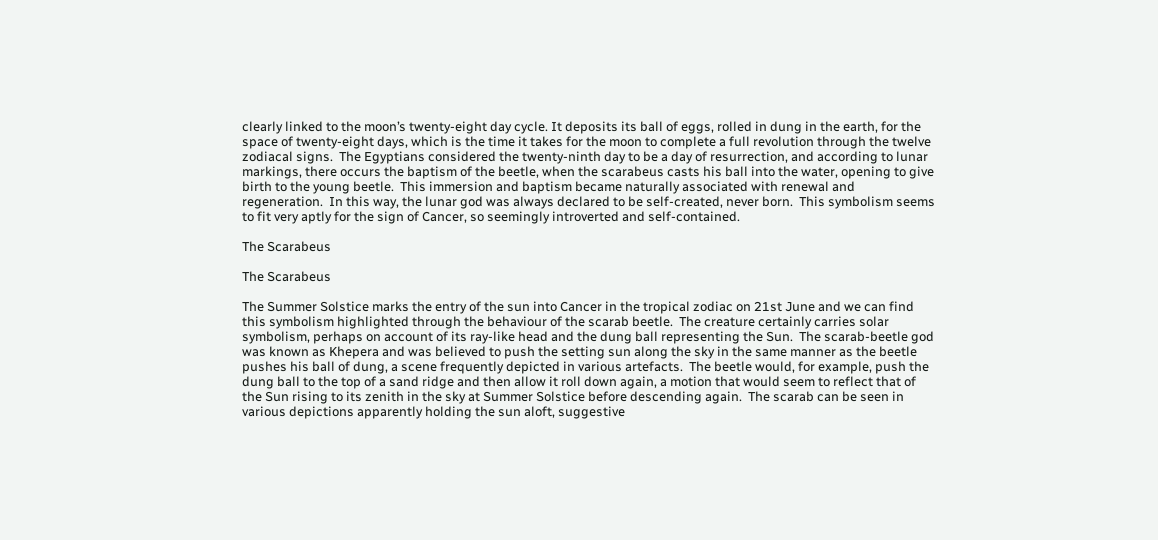clearly linked to the moon’s twenty-eight day cycle. It deposits its ball of eggs, rolled in dung in the earth, for the space of twenty-eight days, which is the time it takes for the moon to complete a full revolution through the twelve zodiacal signs.  The Egyptians considered the twenty-ninth day to be a day of resurrection, and according to lunar markings, there occurs the baptism of the beetle, when the scarabeus casts his ball into the water, opening to give birth to the young beetle.  This immersion and baptism became naturally associated with renewal and regeneration.  In this way, the lunar god was always declared to be self-created, never born.  This symbolism seems to fit very aptly for the sign of Cancer, so seemingly introverted and self-contained.

The Scarabeus

The Scarabeus

The Summer Solstice marks the entry of the sun into Cancer in the tropical zodiac on 21st June and we can find this symbolism highlighted through the behaviour of the scarab beetle.  The creature certainly carries solar symbolism, perhaps on account of its ray-like head and the dung ball representing the Sun.  The scarab-beetle god was known as Khepera and was believed to push the setting sun along the sky in the same manner as the beetle pushes his ball of dung, a scene frequently depicted in various artefacts.  The beetle would, for example, push the dung ball to the top of a sand ridge and then allow it roll down again, a motion that would seem to reflect that of the Sun rising to its zenith in the sky at Summer Solstice before descending again.  The scarab can be seen in various depictions apparently holding the sun aloft, suggestive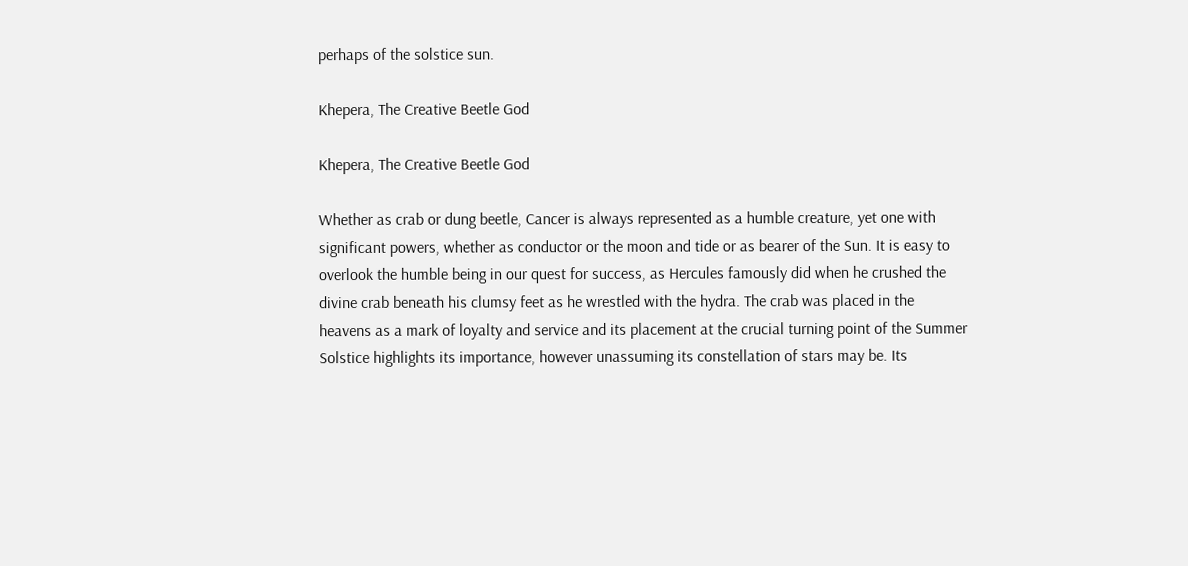perhaps of the solstice sun.

Khepera, The Creative Beetle God

Khepera, The Creative Beetle God

Whether as crab or dung beetle, Cancer is always represented as a humble creature, yet one with significant powers, whether as conductor or the moon and tide or as bearer of the Sun. It is easy to overlook the humble being in our quest for success, as Hercules famously did when he crushed the divine crab beneath his clumsy feet as he wrestled with the hydra. The crab was placed in the heavens as a mark of loyalty and service and its placement at the crucial turning point of the Summer Solstice highlights its importance, however unassuming its constellation of stars may be. Its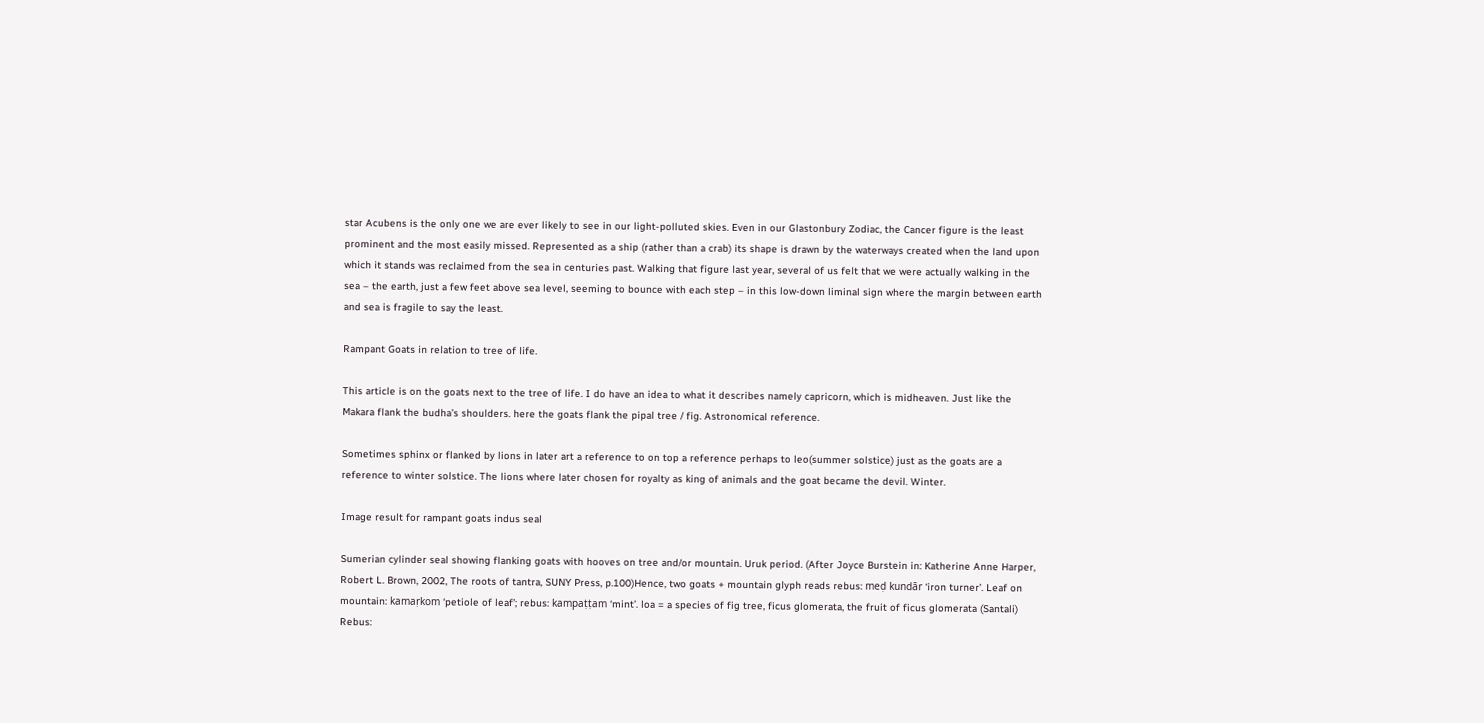star Acubens is the only one we are ever likely to see in our light-polluted skies. Even in our Glastonbury Zodiac, the Cancer figure is the least prominent and the most easily missed. Represented as a ship (rather than a crab) its shape is drawn by the waterways created when the land upon which it stands was reclaimed from the sea in centuries past. Walking that figure last year, several of us felt that we were actually walking in the sea – the earth, just a few feet above sea level, seeming to bounce with each step – in this low-down liminal sign where the margin between earth and sea is fragile to say the least.

Rampant Goats in relation to tree of life.

This article is on the goats next to the tree of life. I do have an idea to what it describes namely capricorn, which is midheaven. Just like the Makara flank the budha’s shoulders. here the goats flank the pipal tree / fig. Astronomical reference.

Sometimes sphinx or flanked by lions in later art a reference to on top a reference perhaps to leo(summer solstice) just as the goats are a reference to winter solstice. The lions where later chosen for royalty as king of animals and the goat became the devil. Winter.

Image result for rampant goats indus seal

Sumerian cylinder seal showing flanking goats with hooves on tree and/or mountain. Uruk period. (After Joyce Burstein in: Katherine Anne Harper, Robert L. Brown, 2002, The roots of tantra, SUNY Press, p.100)Hence, two goats + mountain glyph reads rebus: meḍ kundār ‘iron turner’. Leaf on mountain: kamaṛkom ‘petiole of leaf’; rebus: kampaṭṭam ‘mint’. loa = a species of fig tree, ficus glomerata, the fruit of ficus glomerata (Santali) Rebus: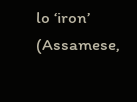lo ‘iron’ (Assamese,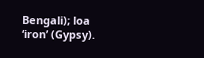Bengali); loa ‘iron’ (Gypsy).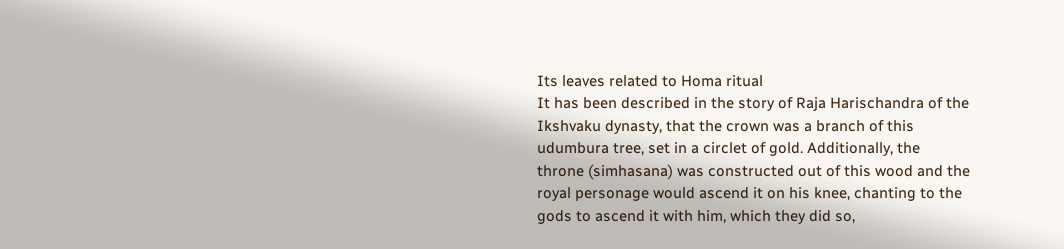Its leaves related to Homa ritual
It has been described in the story of Raja Harischandra of the Ikshvaku dynasty, that the crown was a branch of this udumbura tree, set in a circlet of gold. Additionally, the throne (simhasana) was constructed out of this wood and the royal personage would ascend it on his knee, chanting to the gods to ascend it with him, which they did so,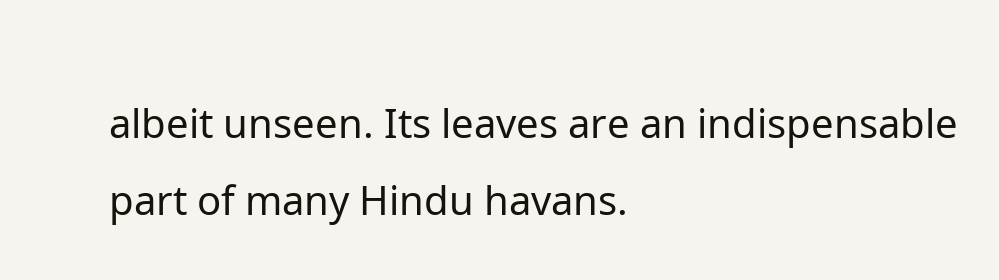albeit unseen. Its leaves are an indispensable part of many Hindu havans.